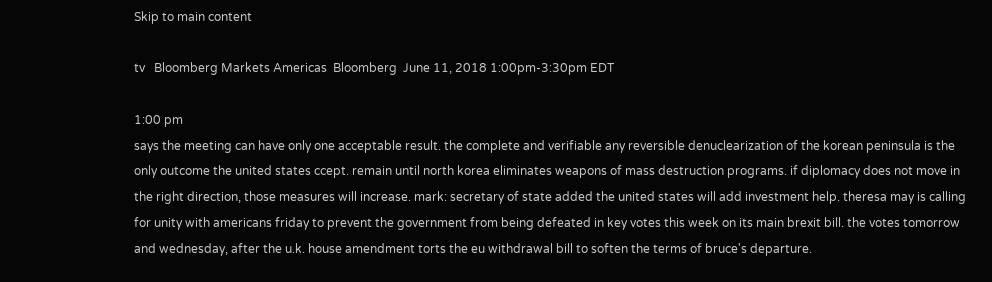Skip to main content

tv   Bloomberg Markets Americas  Bloomberg  June 11, 2018 1:00pm-3:30pm EDT

1:00 pm
says the meeting can have only one acceptable result. the complete and verifiable any reversible denuclearization of the korean peninsula is the only outcome the united states ccept. remain until north korea eliminates weapons of mass destruction programs. if diplomacy does not move in the right direction, those measures will increase. mark: secretary of state added the united states will add investment help. theresa may is calling for unity with americans friday to prevent the government from being defeated in key votes this week on its main brexit bill. the votes tomorrow and wednesday, after the u.k. house amendment torts the eu withdrawal bill to soften the terms of bruce's departure.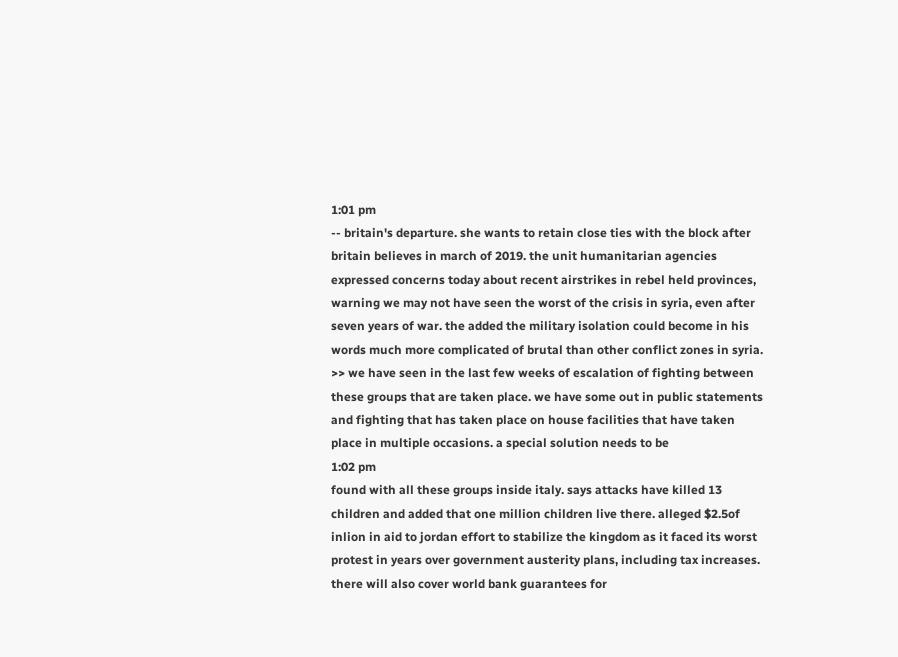1:01 pm
-- britain's departure. she wants to retain close ties with the block after britain believes in march of 2019. the unit humanitarian agencies expressed concerns today about recent airstrikes in rebel held provinces, warning we may not have seen the worst of the crisis in syria, even after seven years of war. the added the military isolation could become in his words much more complicated of brutal than other conflict zones in syria. >> we have seen in the last few weeks of escalation of fighting between these groups that are taken place. we have some out in public statements and fighting that has taken place on house facilities that have taken place in multiple occasions. a special solution needs to be
1:02 pm
found with all these groups inside italy. says attacks have killed 13 children and added that one million children live there. alleged $2.5of inlion in aid to jordan effort to stabilize the kingdom as it faced its worst protest in years over government austerity plans, including tax increases. there will also cover world bank guarantees for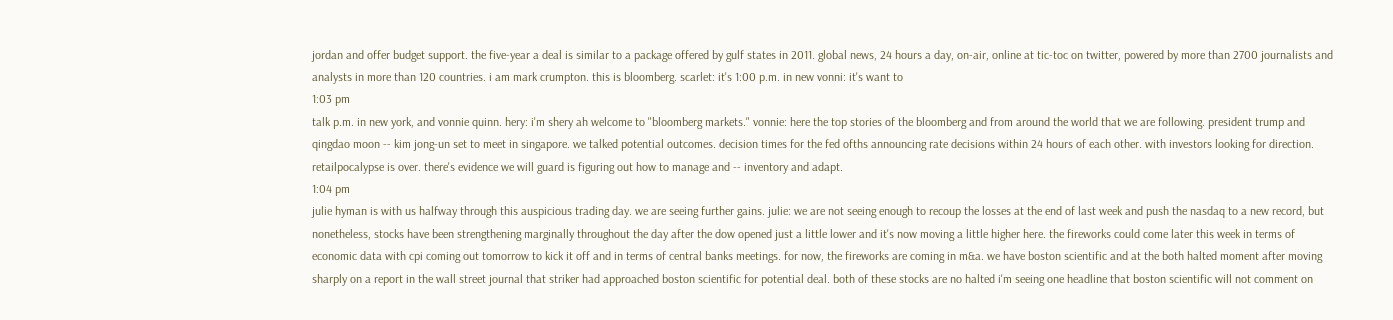jordan and offer budget support. the five-year a deal is similar to a package offered by gulf states in 2011. global news, 24 hours a day, on-air, online at tic-toc on twitter, powered by more than 2700 journalists and analysts in more than 120 countries. i am mark crumpton. this is bloomberg. scarlet: it's 1:00 p.m. in new vonni: it's want to
1:03 pm
talk p.m. in new york, and vonnie quinn. hery: i'm shery ah welcome to "bloomberg markets." vonnie: here the top stories of the bloomberg and from around the world that we are following. president trump and qingdao moon -- kim jong-un set to meet in singapore. we talked potential outcomes. decision times for the fed ofths announcing rate decisions within 24 hours of each other. with investors looking for direction. retailpocalypse is over. there's evidence we will guard is figuring out how to manage and -- inventory and adapt.
1:04 pm
julie hyman is with us halfway through this auspicious trading day. we are seeing further gains. julie: we are not seeing enough to recoup the losses at the end of last week and push the nasdaq to a new record, but nonetheless, stocks have been strengthening marginally throughout the day after the dow opened just a little lower and it's now moving a little higher here. the fireworks could come later this week in terms of economic data with cpi coming out tomorrow to kick it off and in terms of central banks meetings. for now, the fireworks are coming in m&a. we have boston scientific and at the both halted moment after moving sharply on a report in the wall street journal that striker had approached boston scientific for potential deal. both of these stocks are no halted i'm seeing one headline that boston scientific will not comment on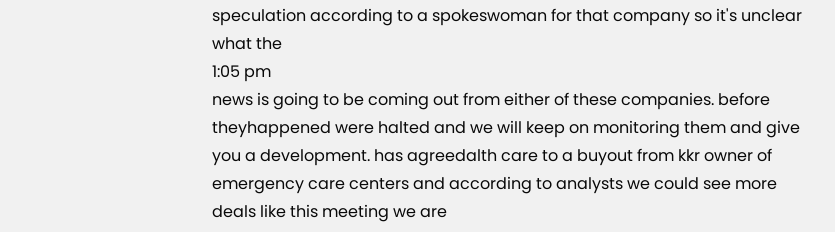speculation according to a spokeswoman for that company so it's unclear what the
1:05 pm
news is going to be coming out from either of these companies. before theyhappened were halted and we will keep on monitoring them and give you a development. has agreedalth care to a buyout from kkr owner of emergency care centers and according to analysts we could see more deals like this meeting we are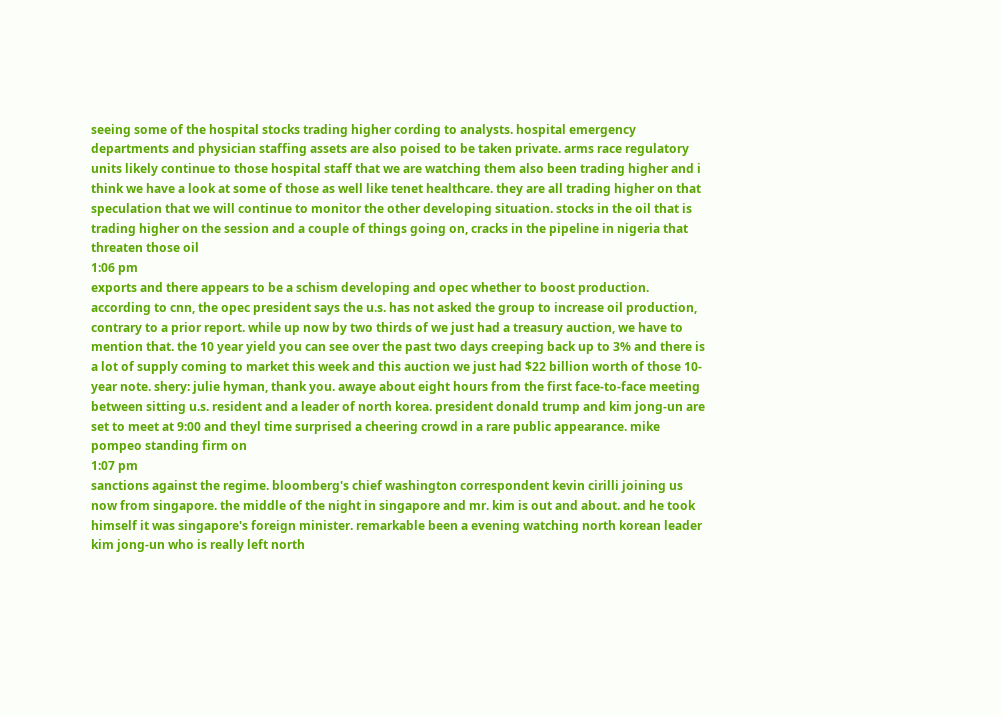seeing some of the hospital stocks trading higher cording to analysts. hospital emergency departments and physician staffing assets are also poised to be taken private. arms race regulatory units likely continue to those hospital staff that we are watching them also been trading higher and i think we have a look at some of those as well like tenet healthcare. they are all trading higher on that speculation that we will continue to monitor the other developing situation. stocks in the oil that is trading higher on the session and a couple of things going on, cracks in the pipeline in nigeria that threaten those oil
1:06 pm
exports and there appears to be a schism developing and opec whether to boost production. according to cnn, the opec president says the u.s. has not asked the group to increase oil production, contrary to a prior report. while up now by two thirds of we just had a treasury auction, we have to mention that. the 10 year yield you can see over the past two days creeping back up to 3% and there is a lot of supply coming to market this week and this auction we just had $22 billion worth of those 10-year note. shery: julie hyman, thank you. awaye about eight hours from the first face-to-face meeting between sitting u.s. resident and a leader of north korea. president donald trump and kim jong-un are set to meet at 9:00 and theyl time surprised a cheering crowd in a rare public appearance. mike pompeo standing firm on
1:07 pm
sanctions against the regime. bloomberg's chief washington correspondent kevin cirilli joining us now from singapore. the middle of the night in singapore and mr. kim is out and about. and he took himself it was singapore's foreign minister. remarkable been a evening watching north korean leader kim jong-un who is really left north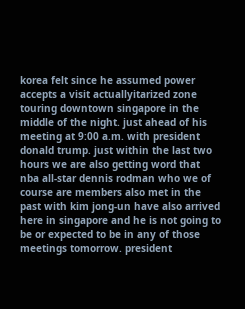korea felt since he assumed power accepts a visit actuallyitarized zone touring downtown singapore in the middle of the night. just ahead of his meeting at 9:00 a.m. with president donald trump. just within the last two hours we are also getting word that nba all-star dennis rodman who we of course are members also met in the past with kim jong-un have also arrived here in singapore and he is not going to be or expected to be in any of those meetings tomorrow. president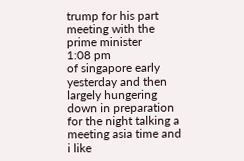trump for his part meeting with the prime minister
1:08 pm
of singapore early yesterday and then largely hungering down in preparation for the night talking a meeting asia time and i like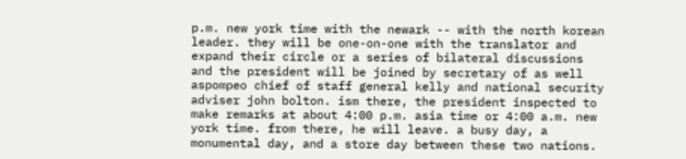p.m. new york time with the newark -- with the north korean leader. they will be one-on-one with the translator and expand their circle or a series of bilateral discussions and the president will be joined by secretary of as well aspompeo chief of staff general kelly and national security adviser john bolton. ism there, the president inspected to make remarks at about 4:00 p.m. asia time or 4:00 a.m. new york time. from there, he will leave. a busy day, a monumental day, and a store day between these two nations.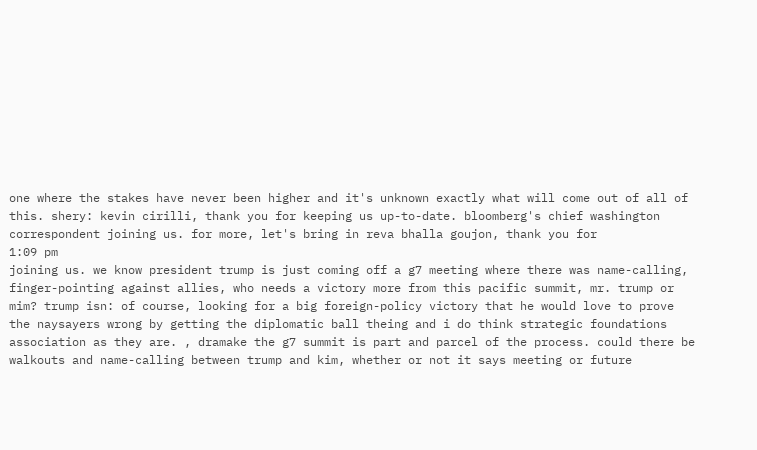one where the stakes have never been higher and it's unknown exactly what will come out of all of this. shery: kevin cirilli, thank you for keeping us up-to-date. bloomberg's chief washington correspondent joining us. for more, let's bring in reva bhalla goujon, thank you for
1:09 pm
joining us. we know president trump is just coming off a g7 meeting where there was name-calling, finger-pointing against allies, who needs a victory more from this pacific summit, mr. trump or mim? trump isn: of course, looking for a big foreign-policy victory that he would love to prove the naysayers wrong by getting the diplomatic ball theing and i do think strategic foundations association as they are. , dramake the g7 summit is part and parcel of the process. could there be walkouts and name-calling between trump and kim, whether or not it says meeting or future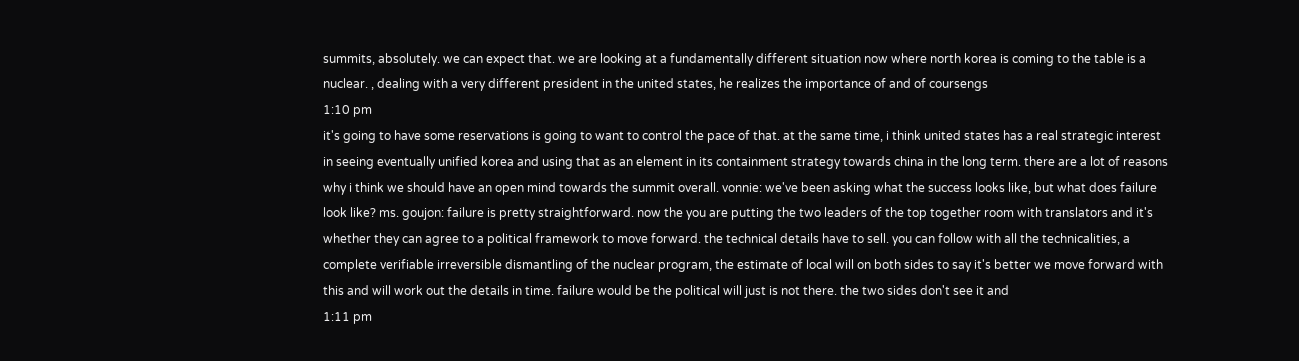summits, absolutely. we can expect that. we are looking at a fundamentally different situation now where north korea is coming to the table is a nuclear. , dealing with a very different president in the united states, he realizes the importance of and of coursengs
1:10 pm
it's going to have some reservations is going to want to control the pace of that. at the same time, i think united states has a real strategic interest in seeing eventually unified korea and using that as an element in its containment strategy towards china in the long term. there are a lot of reasons why i think we should have an open mind towards the summit overall. vonnie: we've been asking what the success looks like, but what does failure look like? ms. goujon: failure is pretty straightforward. now the you are putting the two leaders of the top together room with translators and it's whether they can agree to a political framework to move forward. the technical details have to sell. you can follow with all the technicalities, a complete verifiable irreversible dismantling of the nuclear program, the estimate of local will on both sides to say it's better we move forward with this and will work out the details in time. failure would be the political will just is not there. the two sides don't see it and
1:11 pm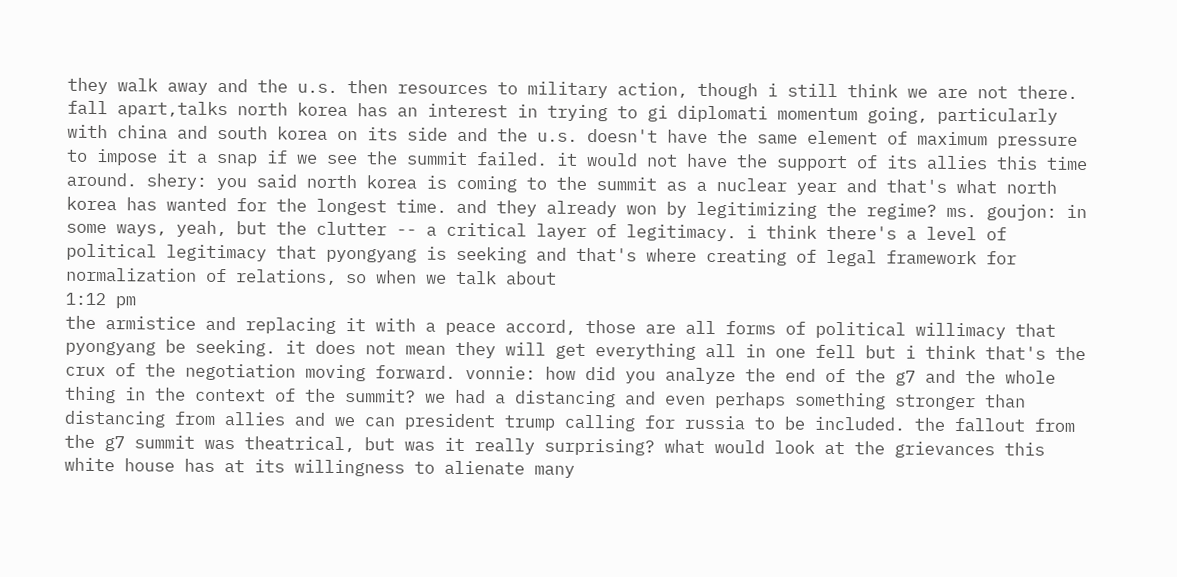they walk away and the u.s. then resources to military action, though i still think we are not there. fall apart,talks north korea has an interest in trying to gi diplomati momentum going, particularly with china and south korea on its side and the u.s. doesn't have the same element of maximum pressure to impose it a snap if we see the summit failed. it would not have the support of its allies this time around. shery: you said north korea is coming to the summit as a nuclear year and that's what north korea has wanted for the longest time. and they already won by legitimizing the regime? ms. goujon: in some ways, yeah, but the clutter -- a critical layer of legitimacy. i think there's a level of political legitimacy that pyongyang is seeking and that's where creating of legal framework for normalization of relations, so when we talk about
1:12 pm
the armistice and replacing it with a peace accord, those are all forms of political willimacy that pyongyang be seeking. it does not mean they will get everything all in one fell but i think that's the crux of the negotiation moving forward. vonnie: how did you analyze the end of the g7 and the whole thing in the context of the summit? we had a distancing and even perhaps something stronger than distancing from allies and we can president trump calling for russia to be included. the fallout from the g7 summit was theatrical, but was it really surprising? what would look at the grievances this white house has at its willingness to alienate many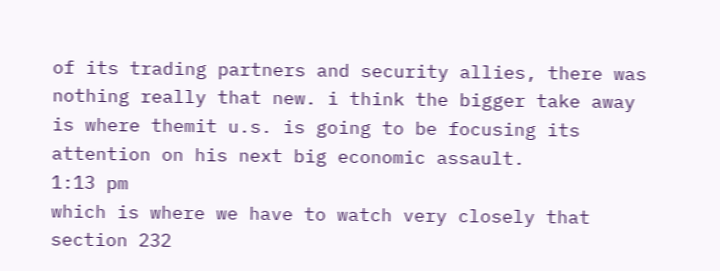of its trading partners and security allies, there was nothing really that new. i think the bigger take away is where themit u.s. is going to be focusing its attention on his next big economic assault.
1:13 pm
which is where we have to watch very closely that section 232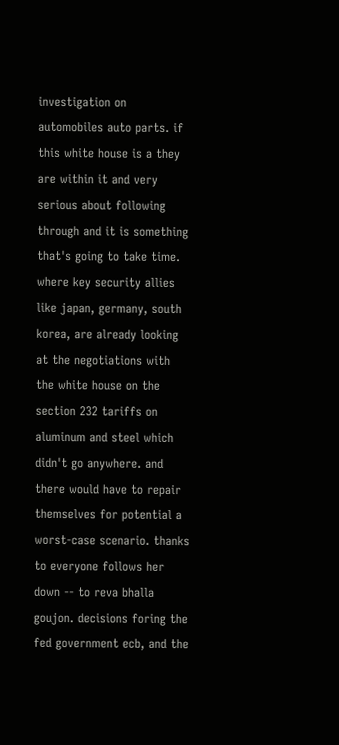investigation on automobiles auto parts. if this white house is a they are within it and very serious about following through and it is something that's going to take time. where key security allies like japan, germany, south korea, are already looking at the negotiations with the white house on the section 232 tariffs on aluminum and steel which didn't go anywhere. and there would have to repair themselves for potential a worst-case scenario. thanks to everyone follows her down -- to reva bhalla goujon. decisions foring the fed government ecb, and the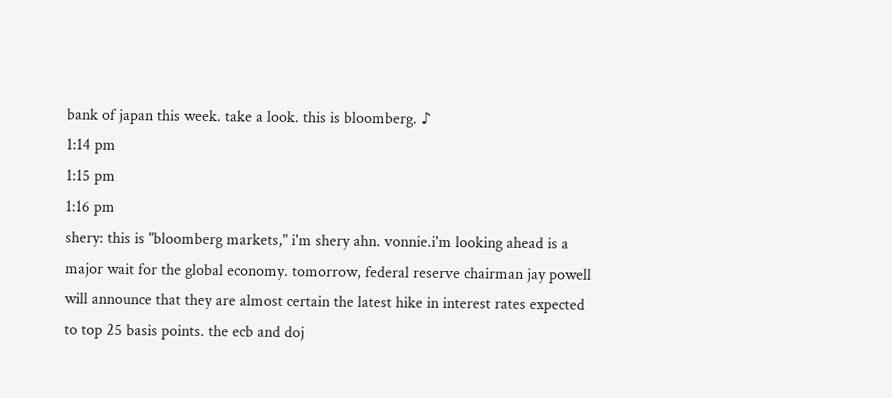bank of japan this week. take a look. this is bloomberg. ♪
1:14 pm
1:15 pm
1:16 pm
shery: this is "bloomberg markets," i'm shery ahn. vonnie.i'm looking ahead is a major wait for the global economy. tomorrow, federal reserve chairman jay powell will announce that they are almost certain the latest hike in interest rates expected to top 25 basis points. the ecb and doj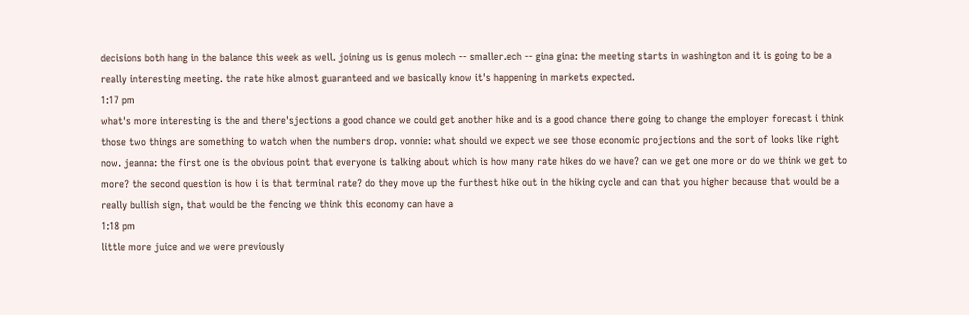decisions both hang in the balance this week as well. joining us is genus molech -- smaller.ech -- gina gina: the meeting starts in washington and it is going to be a really interesting meeting. the rate hike almost guaranteed and we basically know it's happening in markets expected.
1:17 pm
what's more interesting is the and there'sjections a good chance we could get another hike and is a good chance there going to change the employer forecast i think those two things are something to watch when the numbers drop. vonnie: what should we expect we see those economic projections and the sort of looks like right now. jeanna: the first one is the obvious point that everyone is talking about which is how many rate hikes do we have? can we get one more or do we think we get to more? the second question is how i is that terminal rate? do they move up the furthest hike out in the hiking cycle and can that you higher because that would be a really bullish sign, that would be the fencing we think this economy can have a
1:18 pm
little more juice and we were previously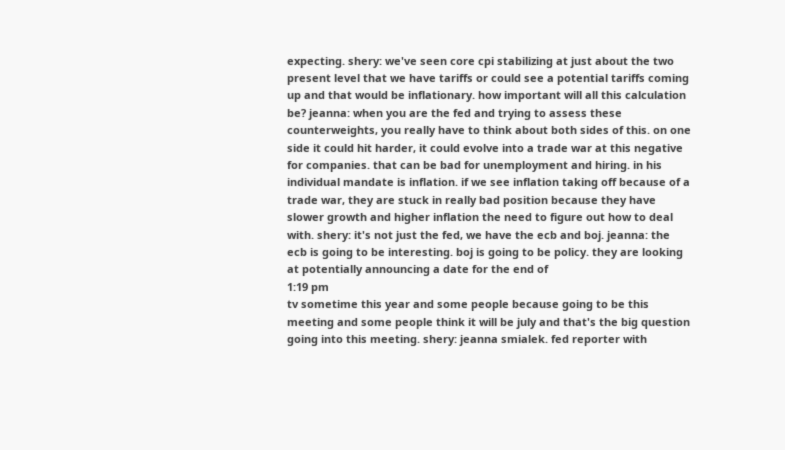expecting. shery: we've seen core cpi stabilizing at just about the two present level that we have tariffs or could see a potential tariffs coming up and that would be inflationary. how important will all this calculation be? jeanna: when you are the fed and trying to assess these counterweights, you really have to think about both sides of this. on one side it could hit harder, it could evolve into a trade war at this negative for companies. that can be bad for unemployment and hiring. in his individual mandate is inflation. if we see inflation taking off because of a trade war, they are stuck in really bad position because they have slower growth and higher inflation the need to figure out how to deal with. shery: it's not just the fed, we have the ecb and boj. jeanna: the ecb is going to be interesting. boj is going to be policy. they are looking at potentially announcing a date for the end of
1:19 pm
tv sometime this year and some people because going to be this meeting and some people think it will be july and that's the big question going into this meeting. shery: jeanna smialek. fed reporter with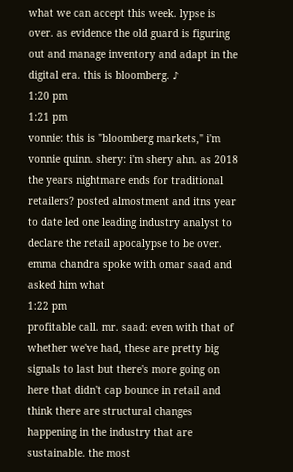what we can accept this week. lypse is over. as evidence the old guard is figuring out and manage inventory and adapt in the digital era. this is bloomberg. ♪
1:20 pm
1:21 pm
vonnie: this is "bloomberg markets," i'm vonnie quinn. shery: i'm shery ahn. as 2018 the years nightmare ends for traditional retailers? posted almostment and itns year to date led one leading industry analyst to declare the retail apocalypse to be over. emma chandra spoke with omar saad and asked him what
1:22 pm
profitable call. mr. saad: even with that of whether we've had, these are pretty big signals to last but there's more going on here that didn't cap bounce in retail and think there are structural changes happening in the industry that are sustainable. the most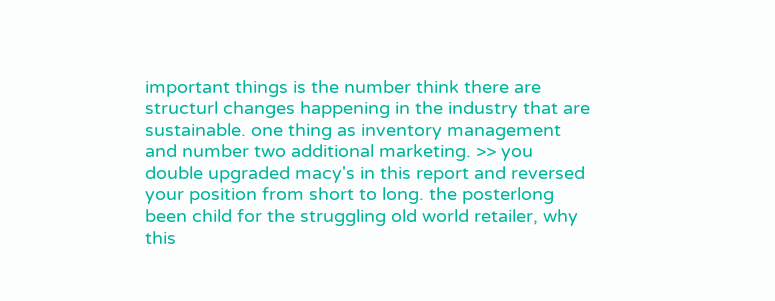important things is the number think there are structurl changes happening in the industry that are sustainable. one thing as inventory management and number two additional marketing. >> you double upgraded macy's in this report and reversed your position from short to long. the posterlong been child for the struggling old world retailer, why this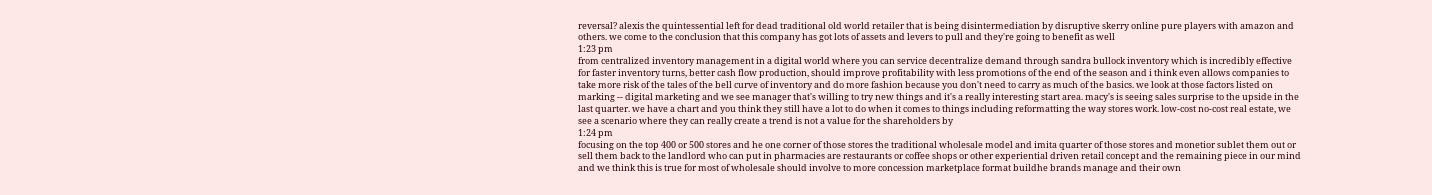reversal? alexis the quintessential left for dead traditional old world retailer that is being disintermediation by disruptive skerry online pure players with amazon and others. we come to the conclusion that this company has got lots of assets and levers to pull and they're going to benefit as well
1:23 pm
from centralized inventory management in a digital world where you can service decentralize demand through sandra bullock inventory which is incredibly effective for faster inventory turns, better cash flow production, should improve profitability with less promotions of the end of the season and i think even allows companies to take more risk of the tales of the bell curve of inventory and do more fashion because you don't need to carry as much of the basics. we look at those factors listed on marking -- digital marketing and we see manager that's willing to try new things and it's a really interesting start area. macy's is seeing sales surprise to the upside in the last quarter. we have a chart and you think they still have a lot to do when it comes to things including reformatting the way stores work. low-cost no-cost real estate, we see a scenario where they can really create a trend is not a value for the shareholders by
1:24 pm
focusing on the top 400 or 500 stores and he one corner of those stores the traditional wholesale model and imita quarter of those stores and monetior sublet them out or sell them back to the landlord who can put in pharmacies are restaurants or coffee shops or other experiential driven retail concept and the remaining piece in our mind and we think this is true for most of wholesale should involve to more concession marketplace format buildhe brands manage and their own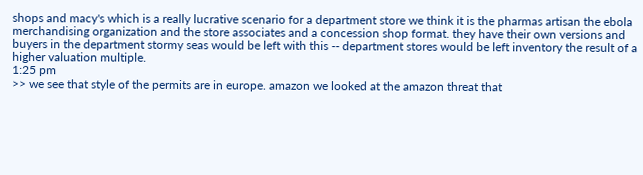shops and macy's which is a really lucrative scenario for a department store we think it is the pharmas artisan the ebola merchandising organization and the store associates and a concession shop format. they have their own versions and buyers in the department stormy seas would be left with this -- department stores would be left inventory the result of a higher valuation multiple.
1:25 pm
>> we see that style of the permits are in europe. amazon we looked at the amazon threat that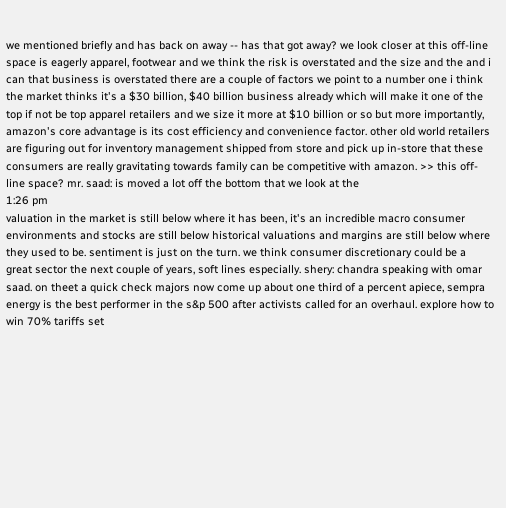we mentioned briefly and has back on away -- has that got away? we look closer at this off-line space is eagerly apparel, footwear and we think the risk is overstated and the size and the and i can that business is overstated there are a couple of factors we point to a number one i think the market thinks it's a $30 billion, $40 billion business already which will make it one of the top if not be top apparel retailers and we size it more at $10 billion or so but more importantly, amazon's core advantage is its cost efficiency and convenience factor. other old world retailers are figuring out for inventory management shipped from store and pick up in-store that these consumers are really gravitating towards family can be competitive with amazon. >> this off-line space? mr. saad: is moved a lot off the bottom that we look at the
1:26 pm
valuation in the market is still below where it has been, it's an incredible macro consumer environments and stocks are still below historical valuations and margins are still below where they used to be. sentiment is just on the turn. we think consumer discretionary could be a great sector the next couple of years, soft lines especially. shery: chandra speaking with omar saad. on theet a quick check majors now come up about one third of a percent apiece, sempra energy is the best performer in the s&p 500 after activists called for an overhaul. explore how to win 70% tariffs set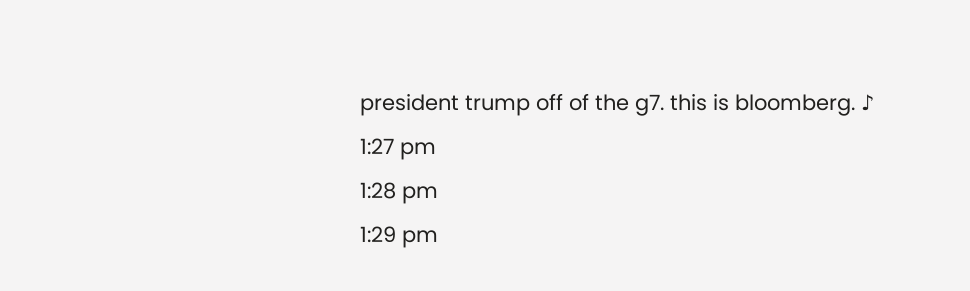president trump off of the g7. this is bloomberg. ♪
1:27 pm
1:28 pm
1:29 pm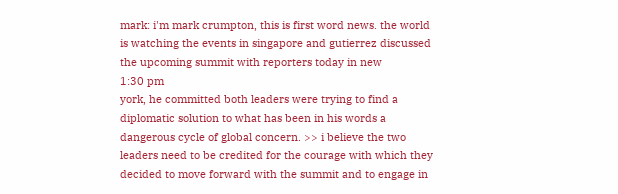mark: i'm mark crumpton, this is first word news. the world is watching the events in singapore and gutierrez discussed the upcoming summit with reporters today in new
1:30 pm
york, he committed both leaders were trying to find a diplomatic solution to what has been in his words a dangerous cycle of global concern. >> i believe the two leaders need to be credited for the courage with which they decided to move forward with the summit and to engage in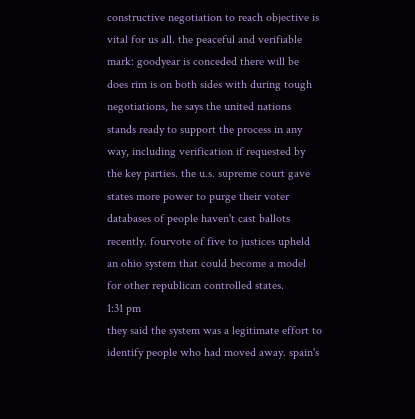constructive negotiation to reach objective is vital for us all. the peaceful and verifiable mark: goodyear is conceded there will be does rim is on both sides with during tough negotiations, he says the united nations stands ready to support the process in any way, including verification if requested by the key parties. the u.s. supreme court gave states more power to purge their voter databases of people haven't cast ballots recently. fourvote of five to justices upheld an ohio system that could become a model for other republican controlled states.
1:31 pm
they said the system was a legitimate effort to identify people who had moved away. spain's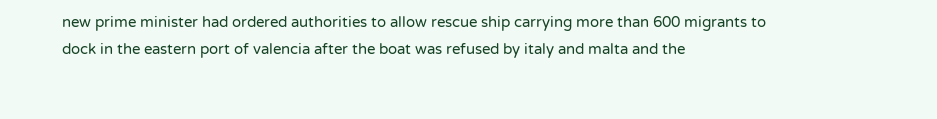new prime minister had ordered authorities to allow rescue ship carrying more than 600 migrants to dock in the eastern port of valencia after the boat was refused by italy and malta and the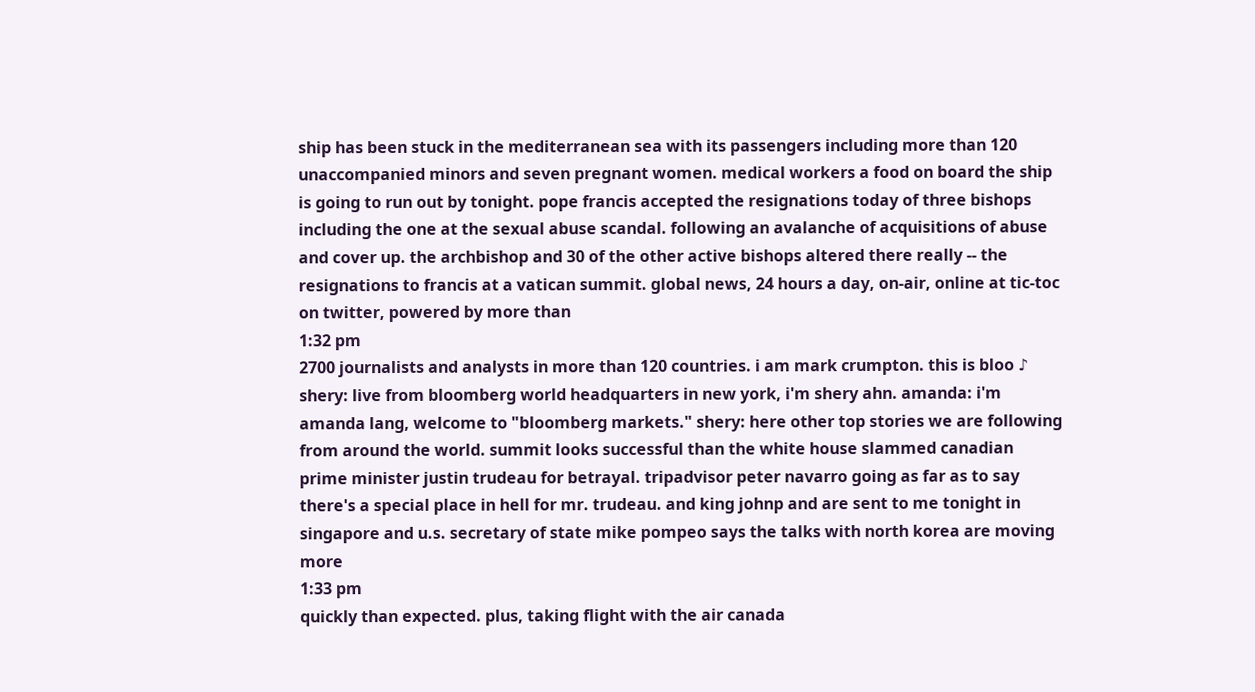ship has been stuck in the mediterranean sea with its passengers including more than 120 unaccompanied minors and seven pregnant women. medical workers a food on board the ship is going to run out by tonight. pope francis accepted the resignations today of three bishops including the one at the sexual abuse scandal. following an avalanche of acquisitions of abuse and cover up. the archbishop and 30 of the other active bishops altered there really -- the resignations to francis at a vatican summit. global news, 24 hours a day, on-air, online at tic-toc on twitter, powered by more than
1:32 pm
2700 journalists and analysts in more than 120 countries. i am mark crumpton. this is bloo ♪ shery: live from bloomberg world headquarters in new york, i'm shery ahn. amanda: i'm amanda lang, welcome to "bloomberg markets." shery: here other top stories we are following from around the world. summit looks successful than the white house slammed canadian prime minister justin trudeau for betrayal. tripadvisor peter navarro going as far as to say there's a special place in hell for mr. trudeau. and king johnp and are sent to me tonight in singapore and u.s. secretary of state mike pompeo says the talks with north korea are moving more
1:33 pm
quickly than expected. plus, taking flight with the air canada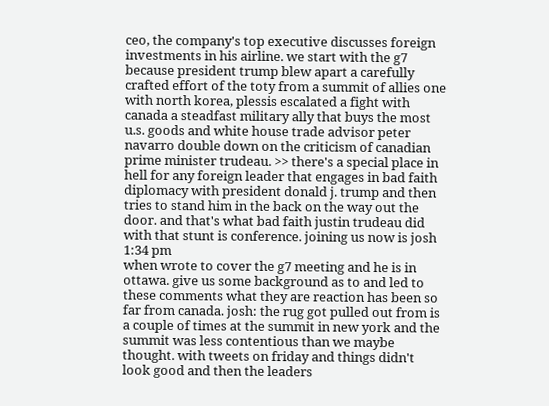ceo, the company's top executive discusses foreign investments in his airline. we start with the g7 because president trump blew apart a carefully crafted effort of the toty from a summit of allies one with north korea, plessis escalated a fight with canada a steadfast military ally that buys the most u.s. goods and white house trade advisor peter navarro double down on the criticism of canadian prime minister trudeau. >> there's a special place in hell for any foreign leader that engages in bad faith diplomacy with president donald j. trump and then tries to stand him in the back on the way out the door. and that's what bad faith justin trudeau did with that stunt is conference. joining us now is josh
1:34 pm
when wrote to cover the g7 meeting and he is in ottawa. give us some background as to and led to these comments what they are reaction has been so far from canada. josh: the rug got pulled out from is a couple of times at the summit in new york and the summit was less contentious than we maybe thought. with tweets on friday and things didn't look good and then the leaders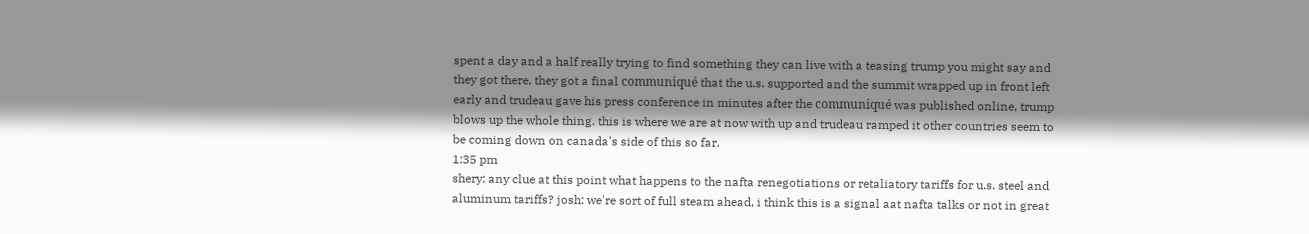spent a day and a half really trying to find something they can live with a teasing trump you might say and they got there, they got a final communiqué that the u.s. supported and the summit wrapped up in front left early and trudeau gave his press conference in minutes after the communiqué was published online, trump blows up the whole thing. this is where we are at now with up and trudeau ramped it other countries seem to be coming down on canada's side of this so far.
1:35 pm
shery: any clue at this point what happens to the nafta renegotiations or retaliatory tariffs for u.s. steel and aluminum tariffs? josh: we're sort of full steam ahead, i think this is a signal aat nafta talks or not in great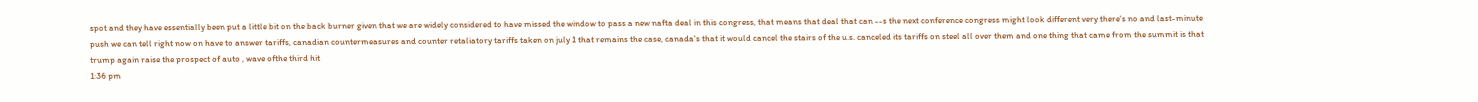spot and they have essentially been put a little bit on the back burner given that we are widely considered to have missed the window to pass a new nafta deal in this congress, that means that deal that can --s the next conference congress might look different very there's no and last-minute push we can tell right now on have to answer tariffs, canadian countermeasures and counter retaliatory tariffs taken on july 1 that remains the case, canada's that it would cancel the stairs of the u.s. canceled its tariffs on steel all over them and one thing that came from the summit is that trump again raise the prospect of auto , wave ofthe third hit
1:36 pm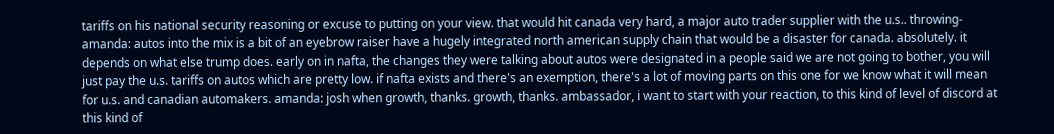tariffs on his national security reasoning or excuse to putting on your view. that would hit canada very hard, a major auto trader supplier with the u.s.. throwing- amanda: autos into the mix is a bit of an eyebrow raiser have a hugely integrated north american supply chain that would be a disaster for canada. absolutely. it depends on what else trump does. early on in nafta, the changes they were talking about autos were designated in a people said we are not going to bother, you will just pay the u.s. tariffs on autos which are pretty low. if nafta exists and there's an exemption, there's a lot of moving parts on this one for we know what it will mean for u.s. and canadian automakers. amanda: josh when growth, thanks. growth, thanks. ambassador, i want to start with your reaction, to this kind of level of discord at this kind of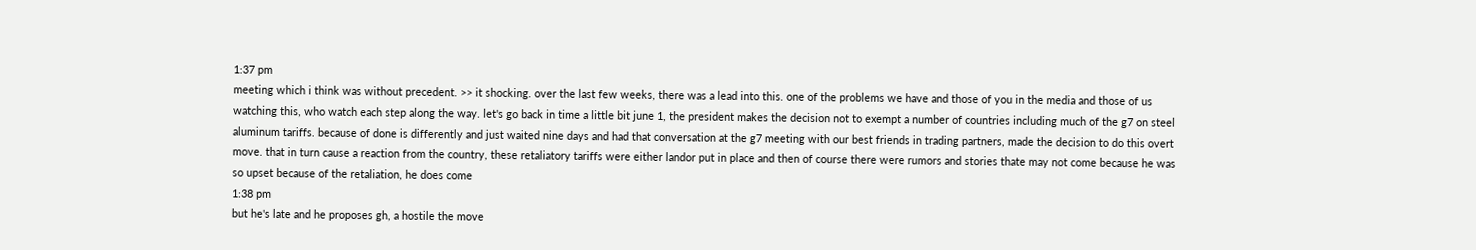1:37 pm
meeting which i think was without precedent. >> it shocking. over the last few weeks, there was a lead into this. one of the problems we have and those of you in the media and those of us watching this, who watch each step along the way. let's go back in time a little bit june 1, the president makes the decision not to exempt a number of countries including much of the g7 on steel aluminum tariffs. because of done is differently and just waited nine days and had that conversation at the g7 meeting with our best friends in trading partners, made the decision to do this overt move. that in turn cause a reaction from the country, these retaliatory tariffs were either landor put in place and then of course there were rumors and stories thate may not come because he was so upset because of the retaliation, he does come
1:38 pm
but he's late and he proposes gh, a hostile the move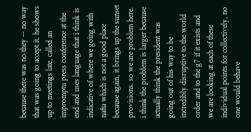because there was no they -- no way that was going to accept it. he shows up to meetings late, called an impromptu press conference at the end and uses language that i think is indicative of where we going with nafta which is not a good place because again, it brings up the sunset provisions. so we are problem here. i think the problem is larger because actually think the president was going out of his way to be incredibly disruptive to the world order and to the g7 if it exists and we are looking at each of these individual points for collectively, no one would behave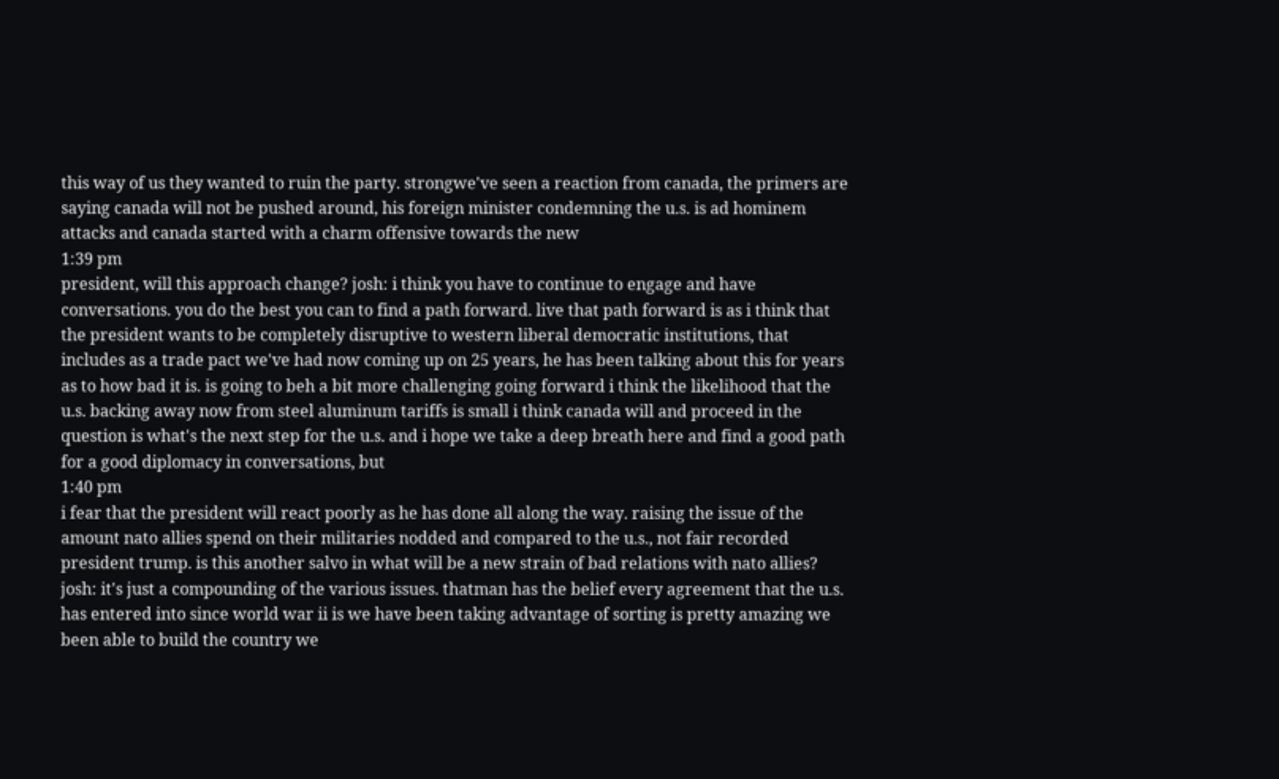this way of us they wanted to ruin the party. strongwe've seen a reaction from canada, the primers are saying canada will not be pushed around, his foreign minister condemning the u.s. is ad hominem attacks and canada started with a charm offensive towards the new
1:39 pm
president, will this approach change? josh: i think you have to continue to engage and have conversations. you do the best you can to find a path forward. live that path forward is as i think that the president wants to be completely disruptive to western liberal democratic institutions, that includes as a trade pact we've had now coming up on 25 years, he has been talking about this for years as to how bad it is. is going to beh a bit more challenging going forward i think the likelihood that the u.s. backing away now from steel aluminum tariffs is small i think canada will and proceed in the question is what's the next step for the u.s. and i hope we take a deep breath here and find a good path for a good diplomacy in conversations, but
1:40 pm
i fear that the president will react poorly as he has done all along the way. raising the issue of the amount nato allies spend on their militaries nodded and compared to the u.s., not fair recorded president trump. is this another salvo in what will be a new strain of bad relations with nato allies? josh: it's just a compounding of the various issues. thatman has the belief every agreement that the u.s. has entered into since world war ii is we have been taking advantage of sorting is pretty amazing we been able to build the country we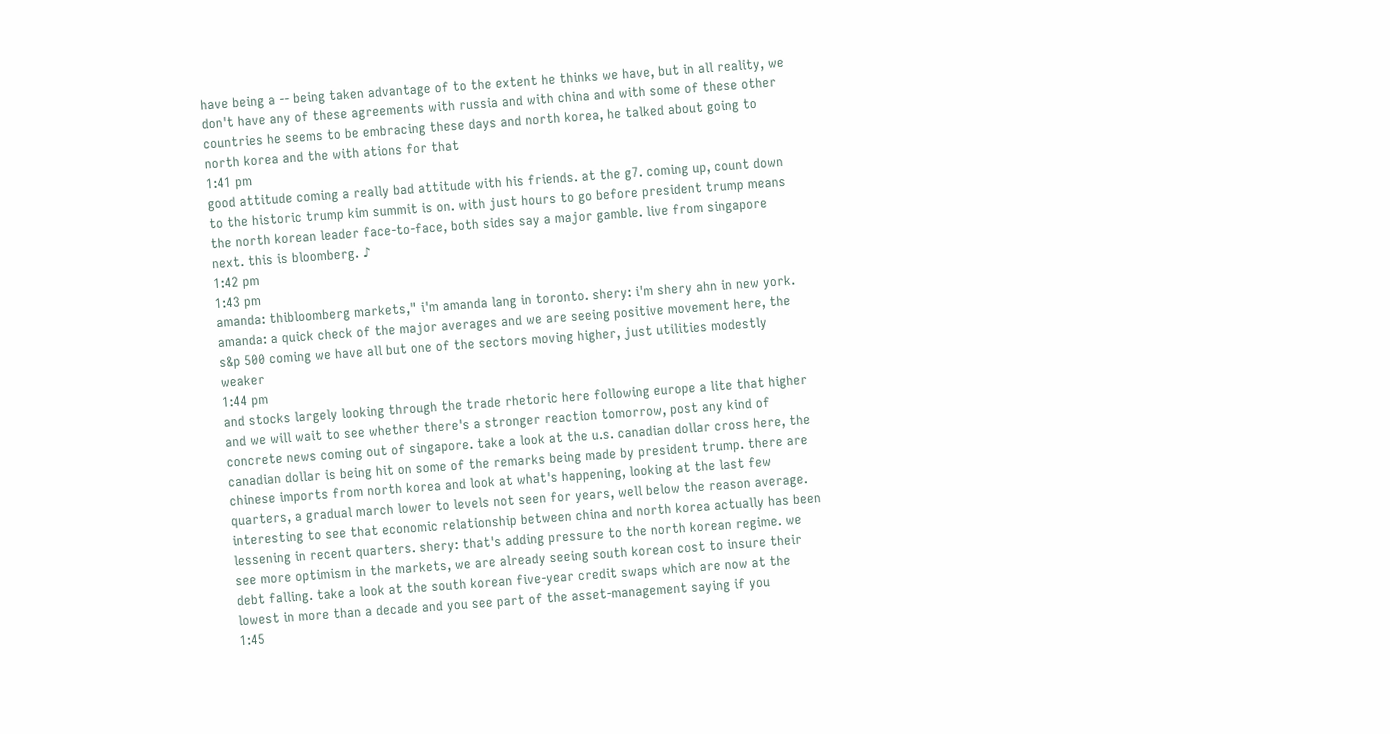have being a -- being taken advantage of to the extent he thinks we have, but in all reality, we don't have any of these agreements with russia and with china and with some of these other countries he seems to be embracing these days and north korea, he talked about going to north korea and the with ations for that
1:41 pm
good attitude coming a really bad attitude with his friends. at the g7. coming up, count down to the historic trump kim summit is on. with just hours to go before president trump means the north korean leader face-to-face, both sides say a major gamble. live from singapore next. this is bloomberg. ♪
1:42 pm
1:43 pm
amanda: thibloomberg markets," i'm amanda lang in toronto. shery: i'm shery ahn in new york. amanda: a quick check of the major averages and we are seeing positive movement here, the s&p 500 coming we have all but one of the sectors moving higher, just utilities modestly weaker
1:44 pm
and stocks largely looking through the trade rhetoric here following europe a lite that higher and we will wait to see whether there's a stronger reaction tomorrow, post any kind of concrete news coming out of singapore. take a look at the u.s. canadian dollar cross here, the canadian dollar is being hit on some of the remarks being made by president trump. there are chinese imports from north korea and look at what's happening, looking at the last few quarters, a gradual march lower to levels not seen for years, well below the reason average. interesting to see that economic relationship between china and north korea actually has been lessening in recent quarters. shery: that's adding pressure to the north korean regime. we see more optimism in the markets, we are already seeing south korean cost to insure their debt falling. take a look at the south korean five-year credit swaps which are now at the lowest in more than a decade and you see part of the asset-management saying if you
1:45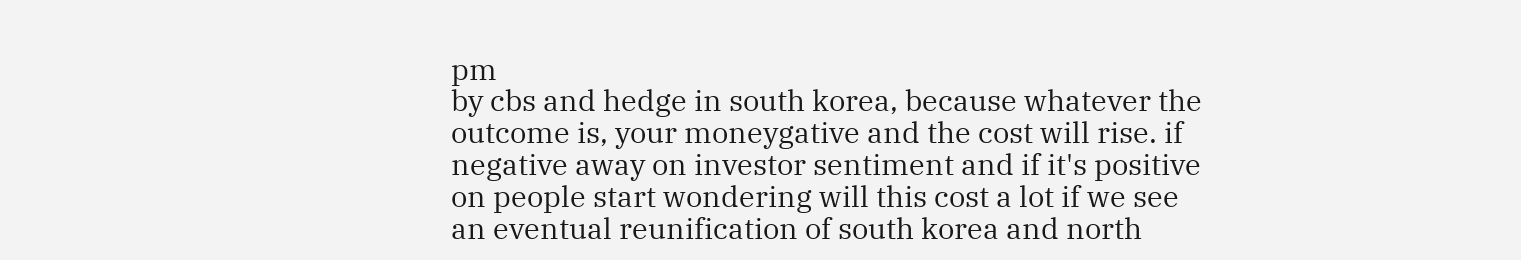pm
by cbs and hedge in south korea, because whatever the outcome is, your moneygative and the cost will rise. if negative away on investor sentiment and if it's positive on people start wondering will this cost a lot if we see an eventual reunification of south korea and north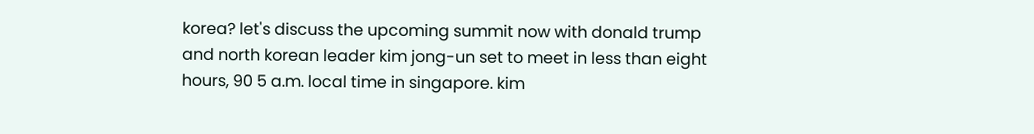korea? let's discuss the upcoming summit now with donald trump and north korean leader kim jong-un set to meet in less than eight hours, 90 5 a.m. local time in singapore. kim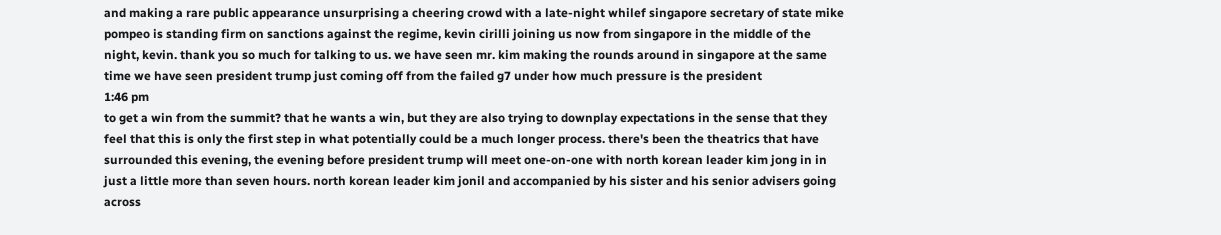and making a rare public appearance unsurprising a cheering crowd with a late-night whilef singapore secretary of state mike pompeo is standing firm on sanctions against the regime, kevin cirilli joining us now from singapore in the middle of the night, kevin. thank you so much for talking to us. we have seen mr. kim making the rounds around in singapore at the same time we have seen president trump just coming off from the failed g7 under how much pressure is the president
1:46 pm
to get a win from the summit? that he wants a win, but they are also trying to downplay expectations in the sense that they feel that this is only the first step in what potentially could be a much longer process. there's been the theatrics that have surrounded this evening, the evening before president trump will meet one-on-one with north korean leader kim jong in in just a little more than seven hours. north korean leader kim jonil and accompanied by his sister and his senior advisers going across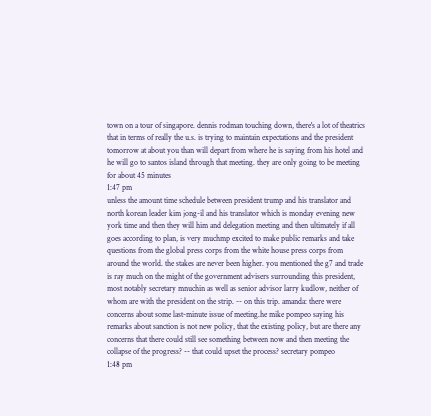town on a tour of singapore. dennis rodman touching down, there's a lot of theatrics that in terms of really the u.s. is trying to maintain expectations and the president tomorrow at about you than will depart from where he is saying from his hotel and he will go to santos island through that meeting. they are only going to be meeting for about 45 minutes
1:47 pm
unless the amount time schedule between president trump and his translator and north korean leader kim jong-il and his translator which is monday evening new york time and then they will him and delegation meeting and then ultimately if all goes according to plan, is very muchmp excited to make public remarks and take questions from the global press corps from the white house press corps from around the world. the stakes are never been higher. you mentioned the g7 and trade is ray much on the might of the government advisers surrounding this president, most notably secretary mnuchin as well as senior advisor larry kudlow, neither of whom are with the president on the strip. -- on this trip. amanda: there were concerns about some last-minute issue of meeting.he mike pompeo saying his remarks about sanction is not new policy, that the existing policy, but are there any concerns that there could still see something between now and then meeting the collapse of the progress? -- that could upset the process? secretary pompeo
1:48 pm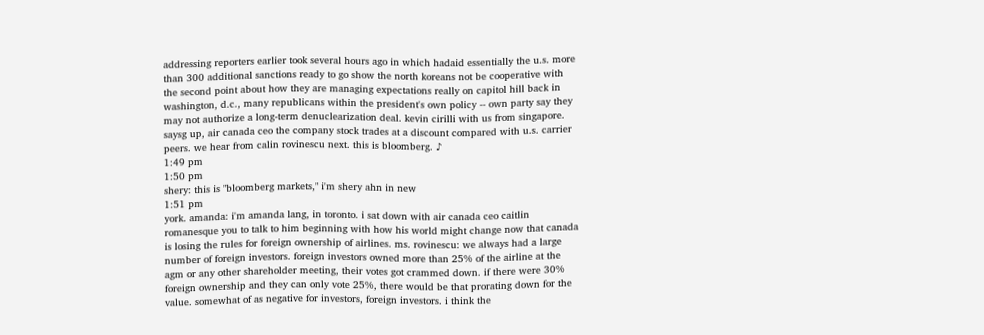addressing reporters earlier took several hours ago in which hadaid essentially the u.s. more than 300 additional sanctions ready to go show the north koreans not be cooperative with the second point about how they are managing expectations really on capitol hill back in washington, d.c., many republicans within the president's own policy -- own party say they may not authorize a long-term denuclearization deal. kevin cirilli with us from singapore. saysg up, air canada ceo the company stock trades at a discount compared with u.s. carrier peers. we hear from calin rovinescu next. this is bloomberg. ♪
1:49 pm
1:50 pm
shery: this is "bloomberg markets," i'm shery ahn in new
1:51 pm
york. amanda: i'm amanda lang, in toronto. i sat down with air canada ceo caitlin romanesque you to talk to him beginning with how his world might change now that canada is losing the rules for foreign ownership of airlines. ms. rovinescu: we always had a large number of foreign investors. foreign investors owned more than 25% of the airline at the agm or any other shareholder meeting, their votes got crammed down. if there were 30% foreign ownership and they can only vote 25%, there would be that prorating down for the value. somewhat of as negative for investors, foreign investors. i think the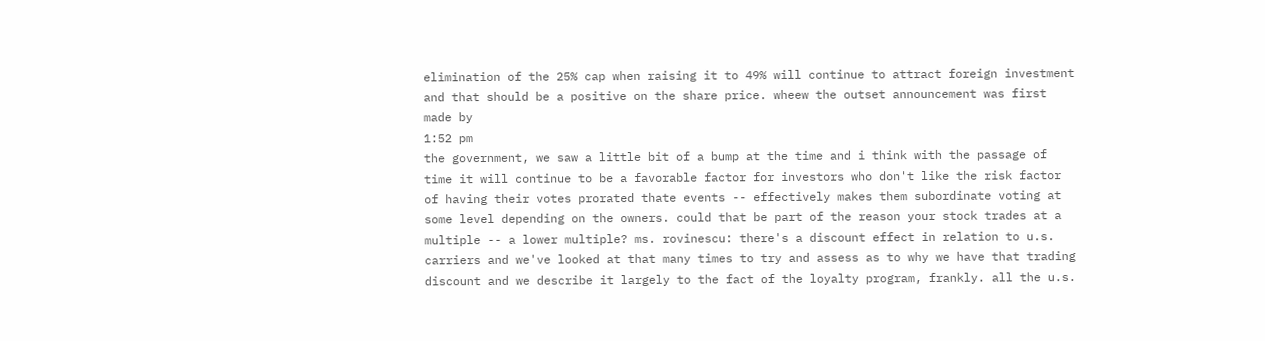elimination of the 25% cap when raising it to 49% will continue to attract foreign investment and that should be a positive on the share price. wheew the outset announcement was first made by
1:52 pm
the government, we saw a little bit of a bump at the time and i think with the passage of time it will continue to be a favorable factor for investors who don't like the risk factor of having their votes prorated thate events -- effectively makes them subordinate voting at some level depending on the owners. could that be part of the reason your stock trades at a multiple -- a lower multiple? ms. rovinescu: there's a discount effect in relation to u.s. carriers and we've looked at that many times to try and assess as to why we have that trading discount and we describe it largely to the fact of the loyalty program, frankly. all the u.s.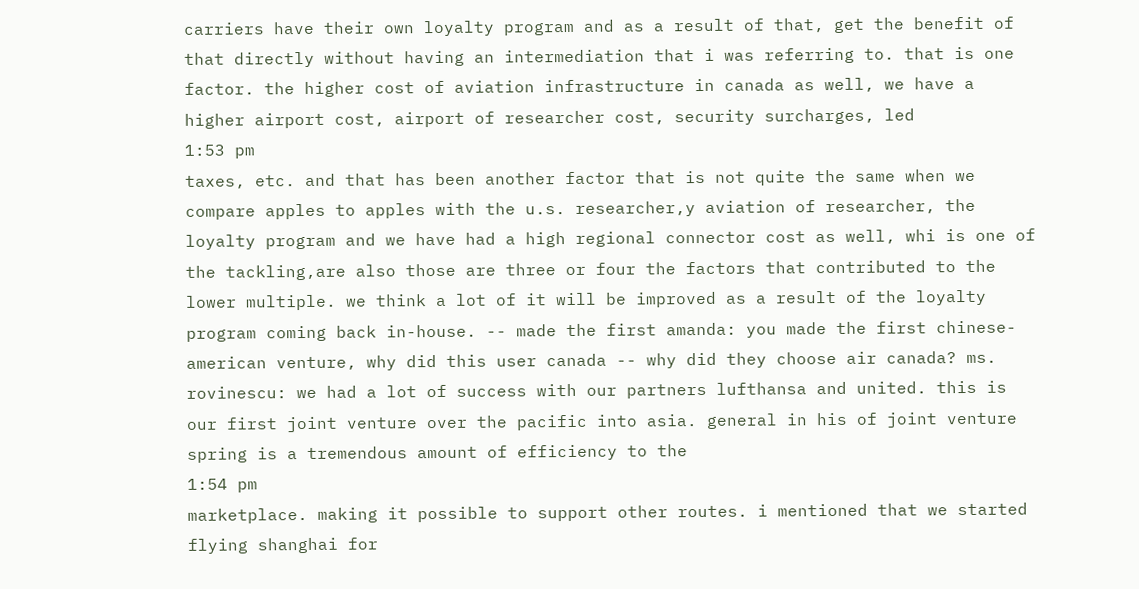carriers have their own loyalty program and as a result of that, get the benefit of that directly without having an intermediation that i was referring to. that is one factor. the higher cost of aviation infrastructure in canada as well, we have a higher airport cost, airport of researcher cost, security surcharges, led
1:53 pm
taxes, etc. and that has been another factor that is not quite the same when we compare apples to apples with the u.s. researcher,y aviation of researcher, the loyalty program and we have had a high regional connector cost as well, whi is one of the tackling,are also those are three or four the factors that contributed to the lower multiple. we think a lot of it will be improved as a result of the loyalty program coming back in-house. -- made the first amanda: you made the first chinese-american venture, why did this user canada -- why did they choose air canada? ms. rovinescu: we had a lot of success with our partners lufthansa and united. this is our first joint venture over the pacific into asia. general in his of joint venture spring is a tremendous amount of efficiency to the
1:54 pm
marketplace. making it possible to support other routes. i mentioned that we started flying shanghai for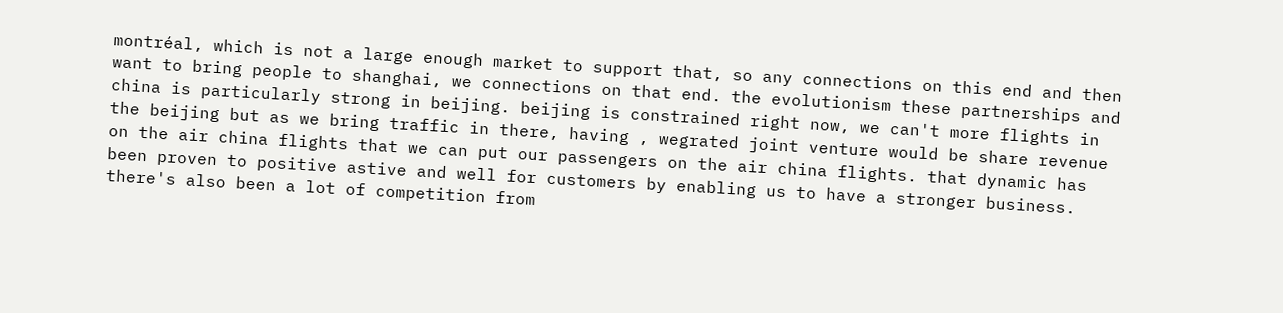montréal, which is not a large enough market to support that, so any connections on this end and then want to bring people to shanghai, we connections on that end. the evolutionism these partnerships and china is particularly strong in beijing. beijing is constrained right now, we can't more flights in the beijing but as we bring traffic in there, having , wegrated joint venture would be share revenue on the air china flights that we can put our passengers on the air china flights. that dynamic has been proven to positive astive and well for customers by enabling us to have a stronger business. there's also been a lot of competition from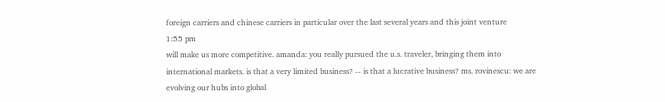foreign carriers and chinese carriers in particular over the last several years and this joint venture
1:55 pm
will make us more competitive. amanda: you really pursued the u.s. traveler, bringing them into international markets. is that a very limited business? -- is that a lucrative business? ms. rovinescu: we are evolving our hubs into global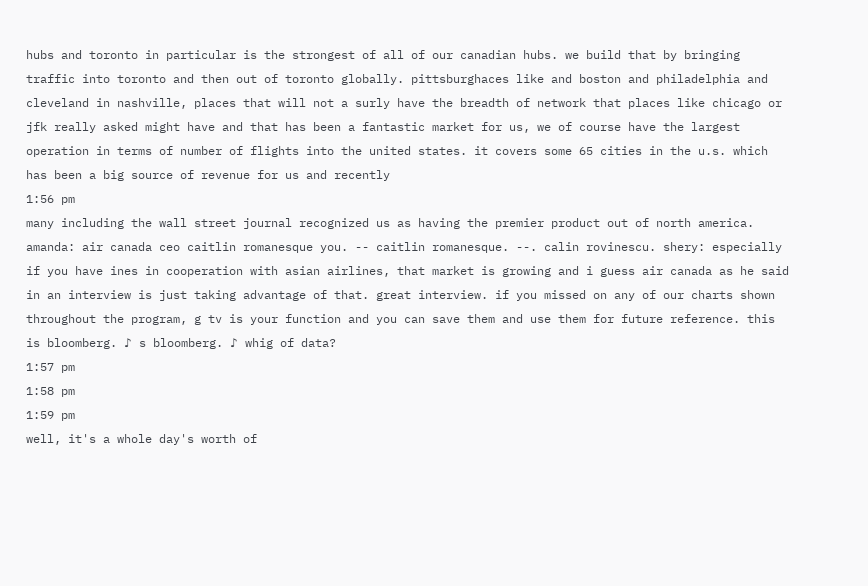hubs and toronto in particular is the strongest of all of our canadian hubs. we build that by bringing traffic into toronto and then out of toronto globally. pittsburghaces like and boston and philadelphia and cleveland in nashville, places that will not a surly have the breadth of network that places like chicago or jfk really asked might have and that has been a fantastic market for us, we of course have the largest operation in terms of number of flights into the united states. it covers some 65 cities in the u.s. which has been a big source of revenue for us and recently
1:56 pm
many including the wall street journal recognized us as having the premier product out of north america. amanda: air canada ceo caitlin romanesque you. -- caitlin romanesque. --. calin rovinescu. shery: especially if you have ines in cooperation with asian airlines, that market is growing and i guess air canada as he said in an interview is just taking advantage of that. great interview. if you missed on any of our charts shown throughout the program, g tv is your function and you can save them and use them for future reference. this is bloomberg. ♪ s bloomberg. ♪ whig of data?
1:57 pm
1:58 pm
1:59 pm
well, it's a whole day's worth of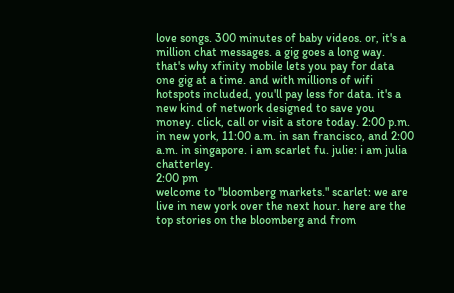love songs. 300 minutes of baby videos. or, it's a million chat messages. a gig goes a long way. that's why xfinity mobile lets you pay for data one gig at a time. and with millions of wifi hotspots included, you'll pay less for data. it's a new kind of network designed to save you money. click, call or visit a store today. 2:00 p.m. in new york, 11:00 a.m. in san francisco, and 2:00 a.m. in singapore. i am scarlet fu. julie: i am julia chatterley.
2:00 pm
welcome to "bloomberg markets." scarlet: we are live in new york over the next hour. here are the top stories on the bloomberg and from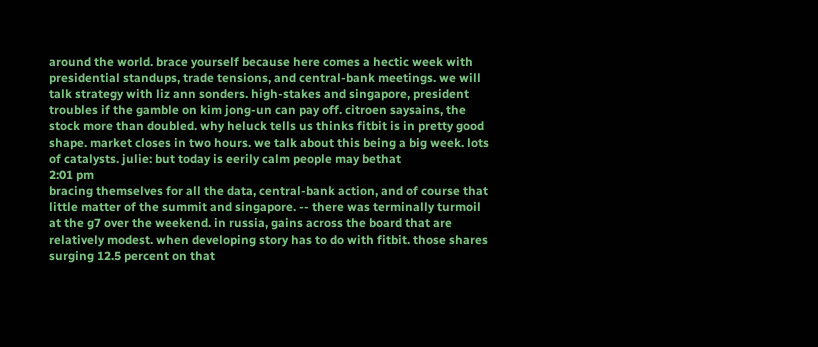around the world. brace yourself because here comes a hectic week with presidential standups, trade tensions, and central-bank meetings. we will talk strategy with liz ann sonders. high-stakes and singapore, president troubles if the gamble on kim jong-un can pay off. citroen saysains, the stock more than doubled. why heluck tells us thinks fitbit is in pretty good shape. market closes in two hours. we talk about this being a big week. lots of catalysts. julie: but today is eerily calm people may bethat
2:01 pm
bracing themselves for all the data, central-bank action, and of course that little matter of the summit and singapore. -- there was terminally turmoil at the g7 over the weekend. in russia, gains across the board that are relatively modest. when developing story has to do with fitbit. those shares surging 12.5 percent on that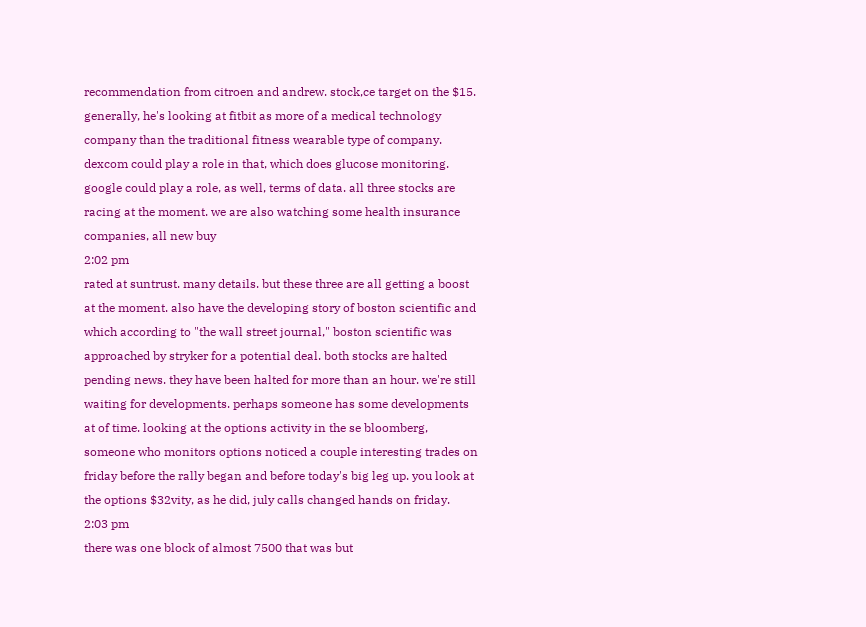recommendation from citroen and andrew. stock,ce target on the $15. generally, he's looking at fitbit as more of a medical technology company than the traditional fitness wearable type of company. dexcom could play a role in that, which does glucose monitoring. google could play a role, as well, terms of data. all three stocks are racing at the moment. we are also watching some health insurance companies, all new buy
2:02 pm
rated at suntrust. many details. but these three are all getting a boost at the moment. also have the developing story of boston scientific and which according to "the wall street journal," boston scientific was approached by stryker for a potential deal. both stocks are halted pending news. they have been halted for more than an hour. we're still waiting for developments. perhaps someone has some developments at of time. looking at the options activity in the se bloomberg, someone who monitors options noticed a couple interesting trades on friday before the rally began and before today's big leg up. you look at the options $32vity, as he did, july calls changed hands on friday.
2:03 pm
there was one block of almost 7500 that was but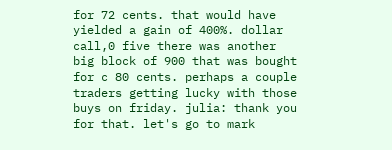for 72 cents. that would have yielded a gain of 400%. dollar call,0 five there was another big block of 900 that was bought for c 80 cents. perhaps a couple traders getting lucky with those buys on friday. julia: thank you for that. let's go to mark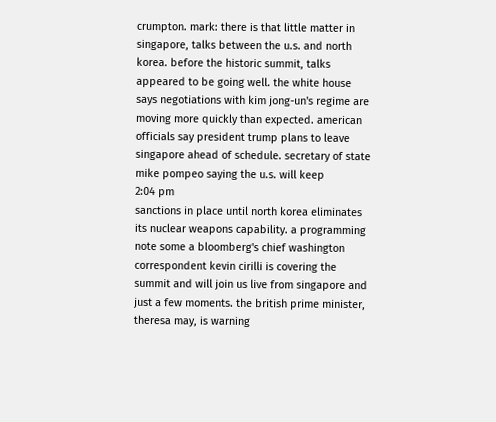crumpton. mark: there is that little matter in singapore, talks between the u.s. and north korea. before the historic summit, talks appeared to be going well. the white house says negotiations with kim jong-un's regime are moving more quickly than expected. american officials say president trump plans to leave singapore ahead of schedule. secretary of state mike pompeo saying the u.s. will keep
2:04 pm
sanctions in place until north korea eliminates its nuclear weapons capability. a programming note some a bloomberg's chief washington correspondent kevin cirilli is covering the summit and will join us live from singapore and just a few moments. the british prime minister, theresa may, is warning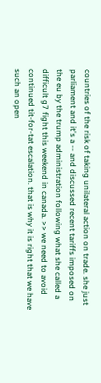countries of the risk of taking unilateral action on trade. she just parliament and it's a -- and discussed recent tariffs imposed on the eu by the trump administration following what she called a difficult g7 fight this weekend in canada. >> we need to avoid continued tit-for-tat escalation. that is why it is right that we have such an open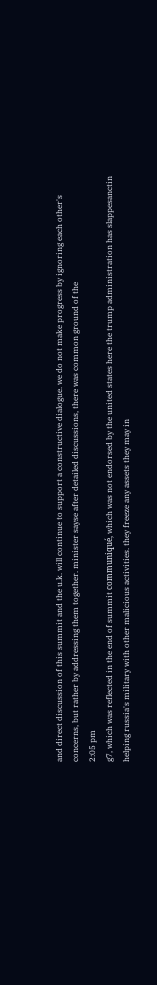and direct discussion of this summit and the u.k. will continue to support a constructive dialogue. we do not make progress by ignoring each other's concerns, but rather by addressing them together. minister sayse after detailed discussions, there was common ground of the
2:05 pm
g7, which was reflected in the end of summit communiqué, which was not endorsed by the united states here the trump administration has slappesanctin helping russia's military with other malicious activities. they freeze any assets they may in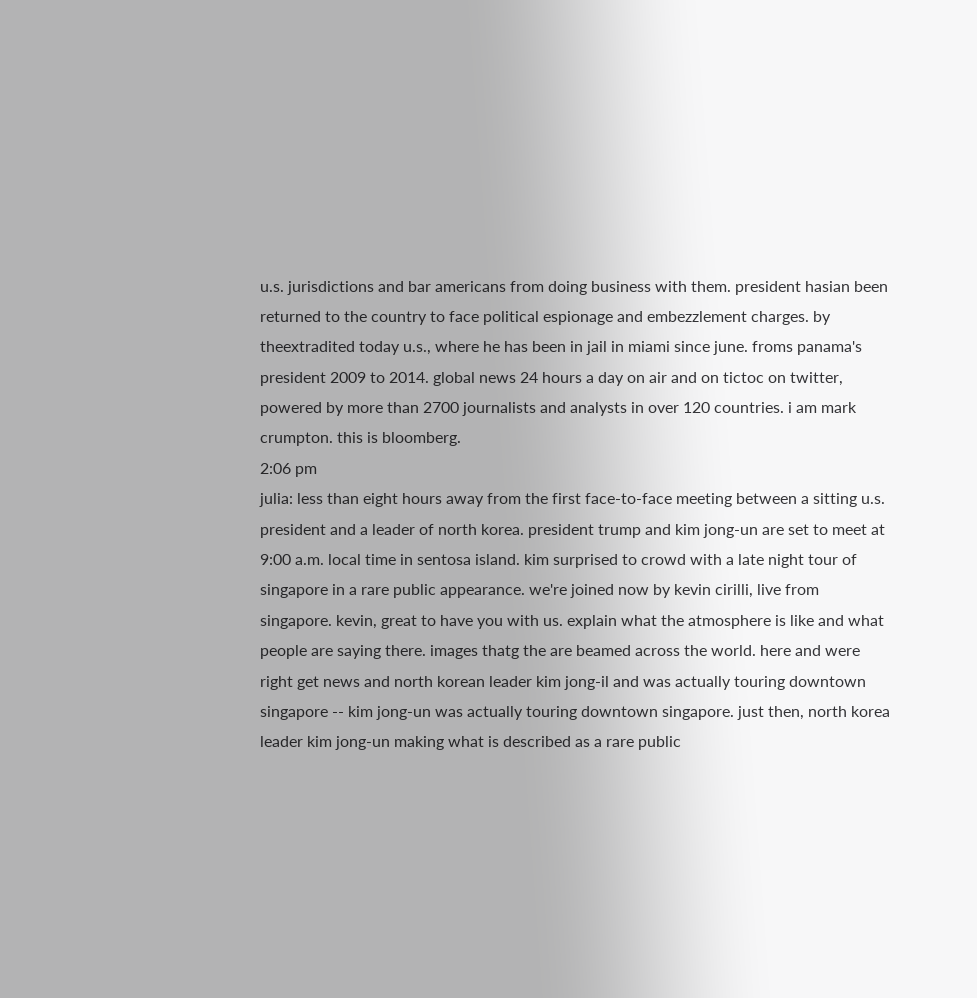u.s. jurisdictions and bar americans from doing business with them. president hasian been returned to the country to face political espionage and embezzlement charges. by theextradited today u.s., where he has been in jail in miami since june. froms panama's president 2009 to 2014. global news 24 hours a day on air and on tictoc on twitter, powered by more than 2700 journalists and analysts in over 120 countries. i am mark crumpton. this is bloomberg.
2:06 pm
julia: less than eight hours away from the first face-to-face meeting between a sitting u.s. president and a leader of north korea. president trump and kim jong-un are set to meet at 9:00 a.m. local time in sentosa island. kim surprised to crowd with a late night tour of singapore in a rare public appearance. we're joined now by kevin cirilli, live from singapore. kevin, great to have you with us. explain what the atmosphere is like and what people are saying there. images thatg the are beamed across the world. here and were right get news and north korean leader kim jong-il and was actually touring downtown singapore -- kim jong-un was actually touring downtown singapore. just then, north korea leader kim jong-un making what is described as a rare public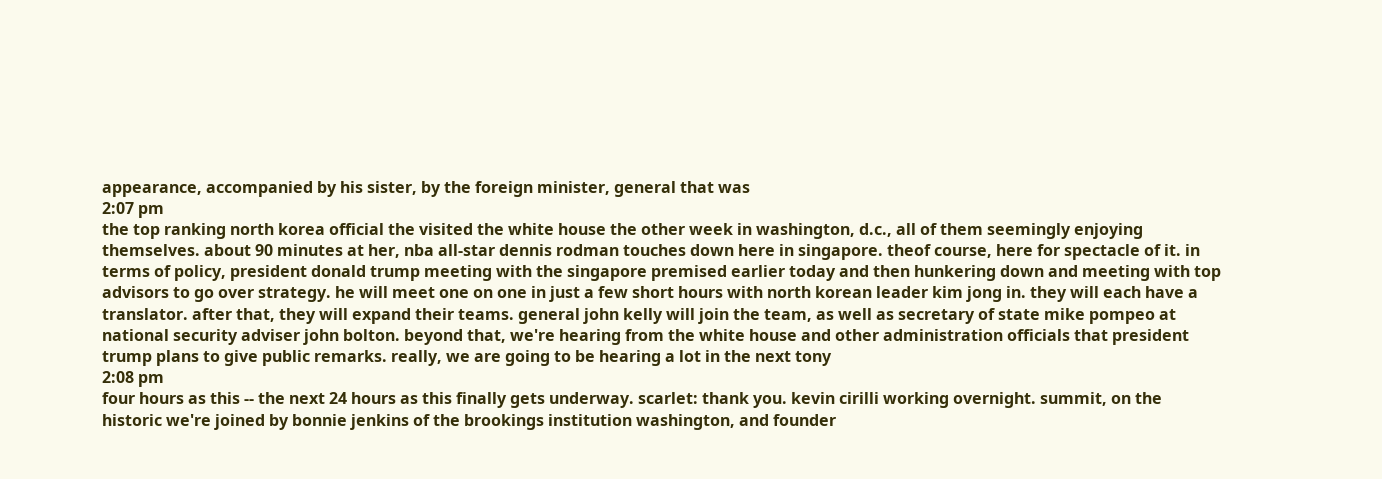appearance, accompanied by his sister, by the foreign minister, general that was
2:07 pm
the top ranking north korea official the visited the white house the other week in washington, d.c., all of them seemingly enjoying themselves. about 90 minutes at her, nba all-star dennis rodman touches down here in singapore. theof course, here for spectacle of it. in terms of policy, president donald trump meeting with the singapore premised earlier today and then hunkering down and meeting with top advisors to go over strategy. he will meet one on one in just a few short hours with north korean leader kim jong in. they will each have a translator. after that, they will expand their teams. general john kelly will join the team, as well as secretary of state mike pompeo at national security adviser john bolton. beyond that, we're hearing from the white house and other administration officials that president trump plans to give public remarks. really, we are going to be hearing a lot in the next tony
2:08 pm
four hours as this -- the next 24 hours as this finally gets underway. scarlet: thank you. kevin cirilli working overnight. summit, on the historic we're joined by bonnie jenkins of the brookings institution washington, and founder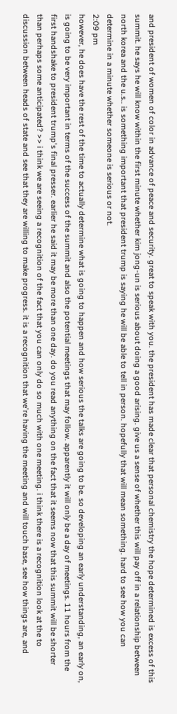and president of women of color in advance of peace and security. great to speak with you. the president has made clear that personal chemistry the hope determined is excess of this summit. he says he will know within the first minute whether kim jong-un is serious about doing a good arising. give us a sense of whether this will pay off in a relationship between north korea and the u.s.. is something important that president trump is saying he will be able to tell in person. hopefully that will mean something. hard to see how you can determine in a minute whether someone is serious or not.
2:09 pm
however, he does have the rest of the time to actually determine what is going to happen and how serious the talks are going to be. so developing an early understanding, an early on, is going to be very important in terms of the success of the summit and also the potential meetings that may follow. apparently it will only be a day of meetings. 11 hours from the first handshake to president trump's final presser. earlier he said it may be more than one day. do you read anything on the fact that it seems now that this summit will be shorter than perhaps some anticipated? >> i think we are seeing a recognition of the fact that you can only do so much with one meeting. i think there is a recognition look at the to discussion between heads of state and see that they are willing to make progress. it is a recognition that we're having the meeting and will touch base, see how things are, and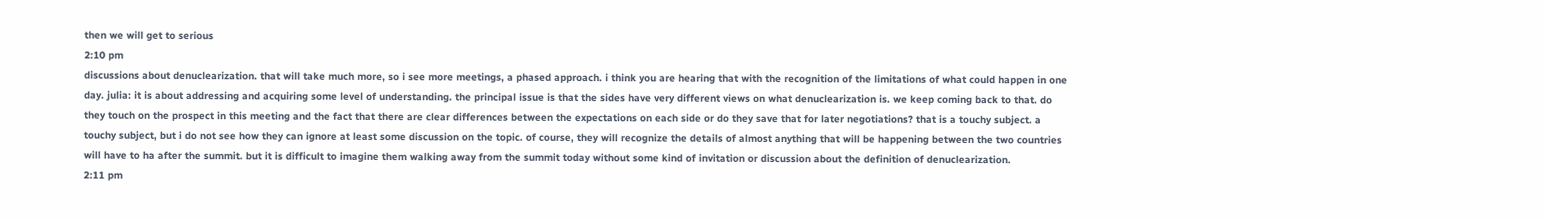then we will get to serious
2:10 pm
discussions about denuclearization. that will take much more, so i see more meetings, a phased approach. i think you are hearing that with the recognition of the limitations of what could happen in one day. julia: it is about addressing and acquiring some level of understanding. the principal issue is that the sides have very different views on what denuclearization is. we keep coming back to that. do they touch on the prospect in this meeting and the fact that there are clear differences between the expectations on each side or do they save that for later negotiations? that is a touchy subject. a touchy subject, but i do not see how they can ignore at least some discussion on the topic. of course, they will recognize the details of almost anything that will be happening between the two countries will have to ha after the summit. but it is difficult to imagine them walking away from the summit today without some kind of invitation or discussion about the definition of denuclearization.
2:11 pm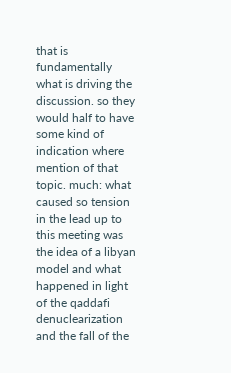that is fundamentally what is driving the discussion. so they would half to have some kind of indication where mention of that topic. much: what caused so tension in the lead up to this meeting was the idea of a libyan model and what happened in light of the qaddafi denuclearization and the fall of the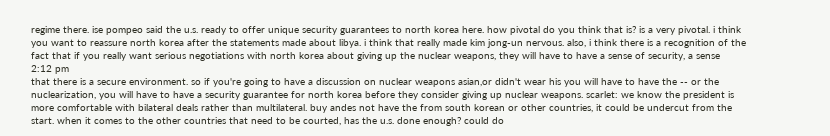regime there. ise pompeo said the u.s. ready to offer unique security guarantees to north korea here. how pivotal do you think that is? is a very pivotal. i think you want to reassure north korea after the statements made about libya. i think that really made kim jong-un nervous. also, i think there is a recognition of the fact that if you really want serious negotiations with north korea about giving up the nuclear weapons, they will have to have a sense of security, a sense
2:12 pm
that there is a secure environment. so if you're going to have a discussion on nuclear weapons asian,or didn't wear his you will have to have the -- or the nuclearization, you will have to have a security guarantee for north korea before they consider giving up nuclear weapons. scarlet: we know the president is more comfortable with bilateral deals rather than multilateral. buy andes not have the from south korean or other countries, it could be undercut from the start. when it comes to the other countries that need to be courted, has the u.s. done enough? could do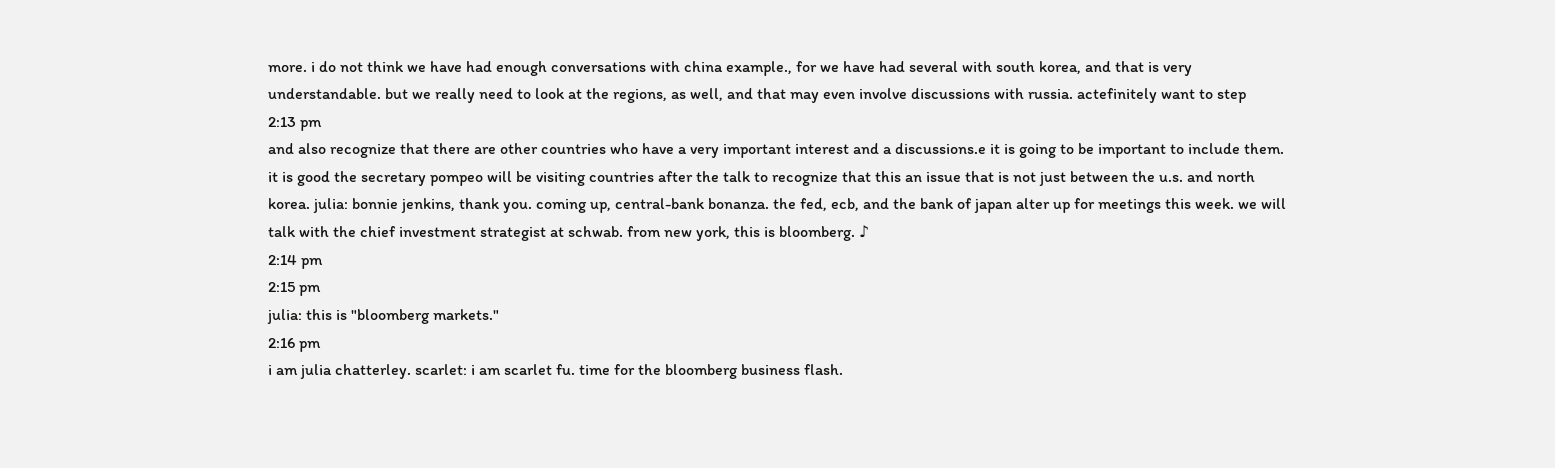more. i do not think we have had enough conversations with china example., for we have had several with south korea, and that is very understandable. but we really need to look at the regions, as well, and that may even involve discussions with russia. actefinitely want to step
2:13 pm
and also recognize that there are other countries who have a very important interest and a discussions.e it is going to be important to include them. it is good the secretary pompeo will be visiting countries after the talk to recognize that this an issue that is not just between the u.s. and north korea. julia: bonnie jenkins, thank you. coming up, central-bank bonanza. the fed, ecb, and the bank of japan alter up for meetings this week. we will talk with the chief investment strategist at schwab. from new york, this is bloomberg. ♪
2:14 pm
2:15 pm
julia: this is "bloomberg markets."
2:16 pm
i am julia chatterley. scarlet: i am scarlet fu. time for the bloomberg business flash.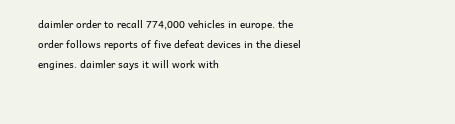daimler order to recall 774,000 vehicles in europe. the order follows reports of five defeat devices in the diesel engines. daimler says it will work with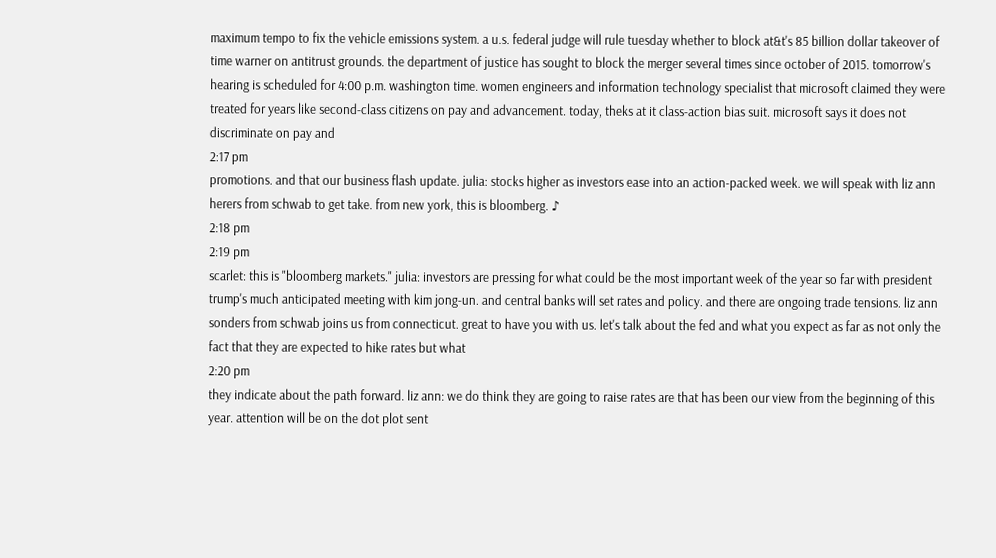maximum tempo to fix the vehicle emissions system. a u.s. federal judge will rule tuesday whether to block at&t's 85 billion dollar takeover of time warner on antitrust grounds. the department of justice has sought to block the merger several times since october of 2015. tomorrow's hearing is scheduled for 4:00 p.m. washington time. women engineers and information technology specialist that microsoft claimed they were treated for years like second-class citizens on pay and advancement. today, theks at it class-action bias suit. microsoft says it does not discriminate on pay and
2:17 pm
promotions. and that our business flash update. julia: stocks higher as investors ease into an action-packed week. we will speak with liz ann herers from schwab to get take. from new york, this is bloomberg. ♪
2:18 pm
2:19 pm
scarlet: this is "bloomberg markets." julia: investors are pressing for what could be the most important week of the year so far with president trump's much anticipated meeting with kim jong-un. and central banks will set rates and policy. and there are ongoing trade tensions. liz ann sonders from schwab joins us from connecticut. great to have you with us. let's talk about the fed and what you expect as far as not only the fact that they are expected to hike rates but what
2:20 pm
they indicate about the path forward. liz ann: we do think they are going to raise rates are that has been our view from the beginning of this year. attention will be on the dot plot sent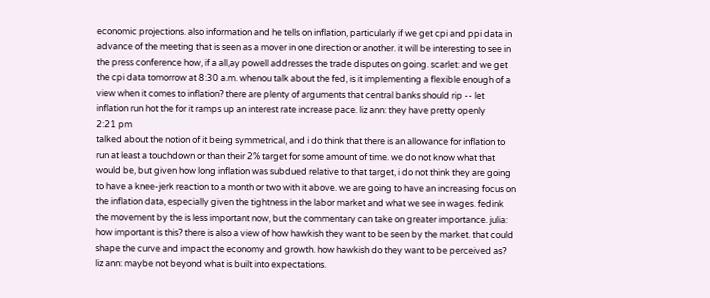economic projections. also information and he tells on inflation, particularly if we get cpi and ppi data in advance of the meeting that is seen as a mover in one direction or another. it will be interesting to see in the press conference how, if a all,ay powell addresses the trade disputes on going. scarlet: and we get the cpi data tomorrow at 8:30 a.m. whenou talk about the fed, is it implementing a flexible enough of a view when it comes to inflation? there are plenty of arguments that central banks should rip -- let inflation run hot the for it ramps up an interest rate increase pace. liz ann: they have pretty openly
2:21 pm
talked about the notion of it being symmetrical, and i do think that there is an allowance for inflation to run at least a touchdown or than their 2% target for some amount of time. we do not know what that would be, but given how long inflation was subdued relative to that target, i do not think they are going to have a knee-jerk reaction to a month or two with it above. we are going to have an increasing focus on the inflation data, especially given the tightness in the labor market and what we see in wages. fedink the movement by the is less important now, but the commentary can take on greater importance. julia: how important is this? there is also a view of how hawkish they want to be seen by the market. that could shape the curve and impact the economy and growth. how hawkish do they want to be perceived as? liz ann: maybe not beyond what is built into expectations.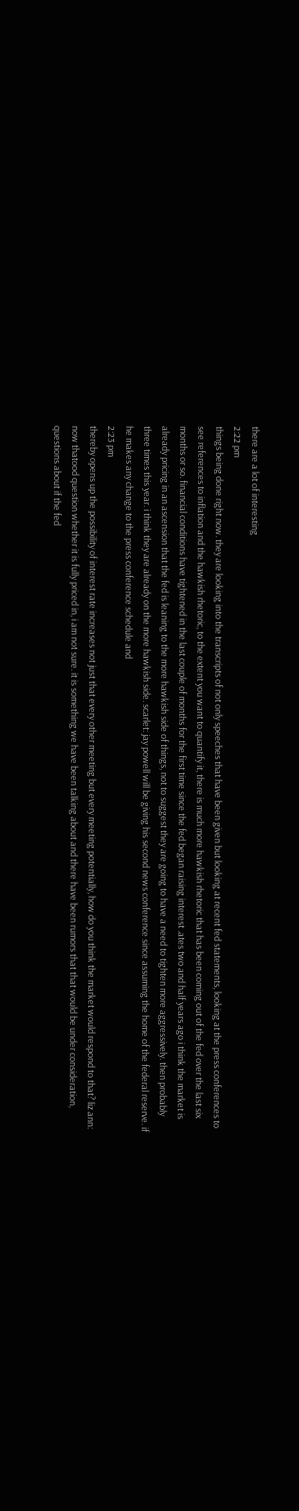there are a lot of interesting
2:22 pm
things being done right now. they are looking into the transcripts of not only speeches that have been given but looking at recent fed statements, looking at the press conferences to see references to inflation and the hawkish rhetoric, to the extent you want to quantify it, there is much more hawkish rhetoric that has been coming out of the fed over the last six months or so. financial conditions have tightened in the last couple of months for the first time since the fed began raising interest .ates two and half years ago i think the market is already pricing in an ascension that the fed is leaning to the more hawkish side of things, not to suggest they are going to have a need to tighten more aggressively. then probably three times this year. i think they are already on the more hawkish side. scarlet: jay powell will be giving his second news conference since assuming the home of the federal reserve. if he makes any change to the press conference schedule and
2:23 pm
thereby opens up the possibility of interest rate increases not just that every other meeting but every meeting potentially, how do you think the market would respond to that? liz ann: now thatood question whether it is fully priced in, i am not sure. it is something we have been talking about and there have been rumors that that would be under consideration, questions about if the fed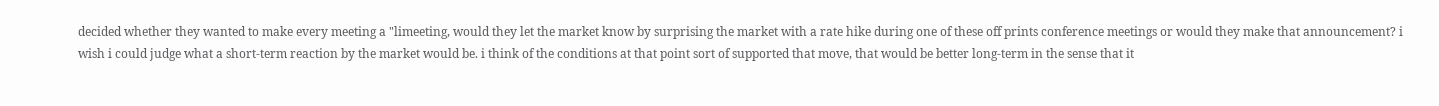decided whether they wanted to make every meeting a "limeeting, would they let the market know by surprising the market with a rate hike during one of these off prints conference meetings or would they make that announcement? i wish i could judge what a short-term reaction by the market would be. i think of the conditions at that point sort of supported that move, that would be better long-term in the sense that it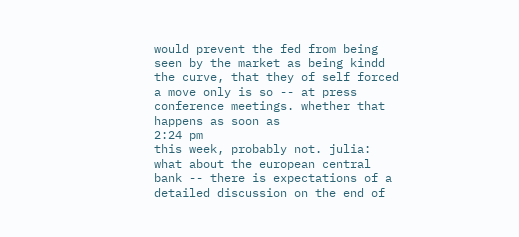would prevent the fed from being seen by the market as being kindd the curve, that they of self forced a move only is so -- at press conference meetings. whether that happens as soon as
2:24 pm
this week, probably not. julia: what about the european central bank -- there is expectations of a detailed discussion on the end of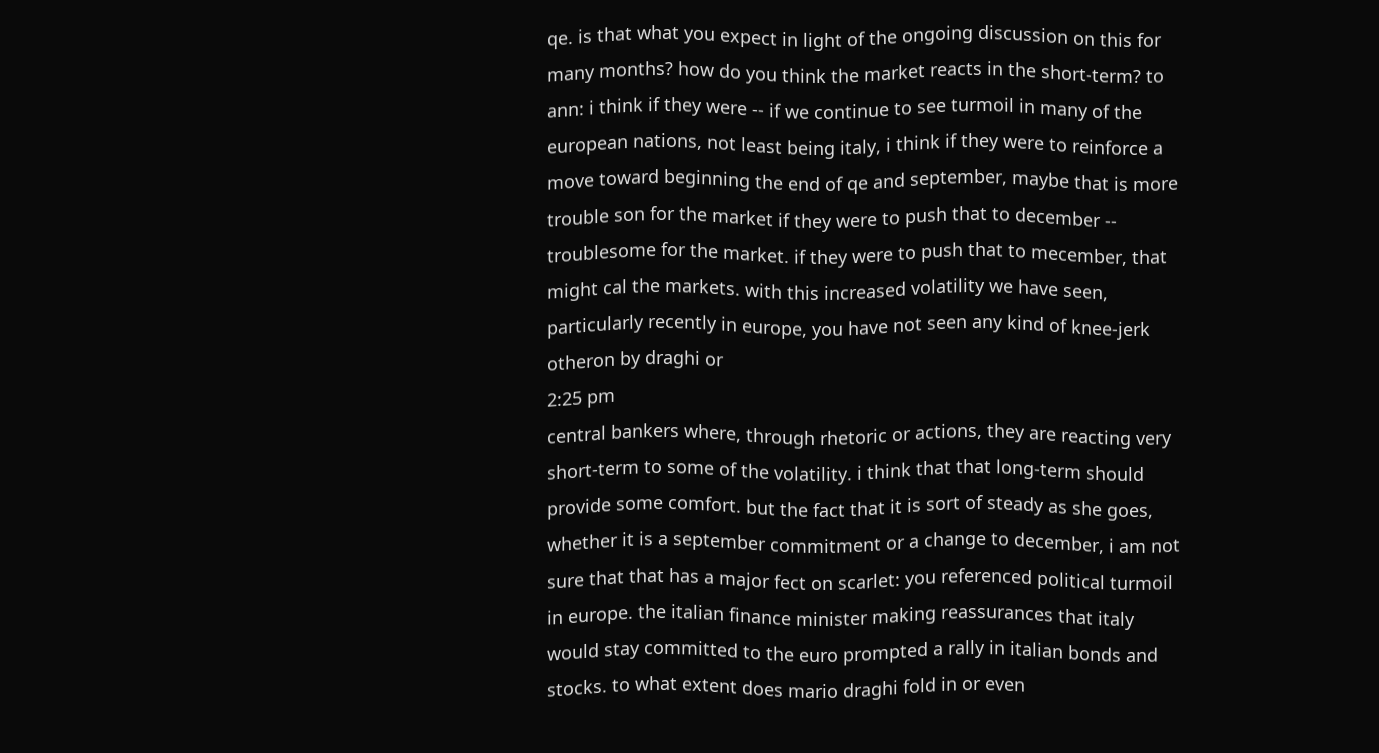qe. is that what you expect in light of the ongoing discussion on this for many months? how do you think the market reacts in the short-term? to ann: i think if they were -- if we continue to see turmoil in many of the european nations, not least being italy, i think if they were to reinforce a move toward beginning the end of qe and september, maybe that is more trouble son for the market if they were to push that to december -- troublesome for the market. if they were to push that to mecember, that might cal the markets. with this increased volatility we have seen, particularly recently in europe, you have not seen any kind of knee-jerk otheron by draghi or
2:25 pm
central bankers where, through rhetoric or actions, they are reacting very short-term to some of the volatility. i think that that long-term should provide some comfort. but the fact that it is sort of steady as she goes, whether it is a september commitment or a change to december, i am not sure that that has a major fect on scarlet: you referenced political turmoil in europe. the italian finance minister making reassurances that italy would stay committed to the euro prompted a rally in italian bonds and stocks. to what extent does mario draghi fold in or even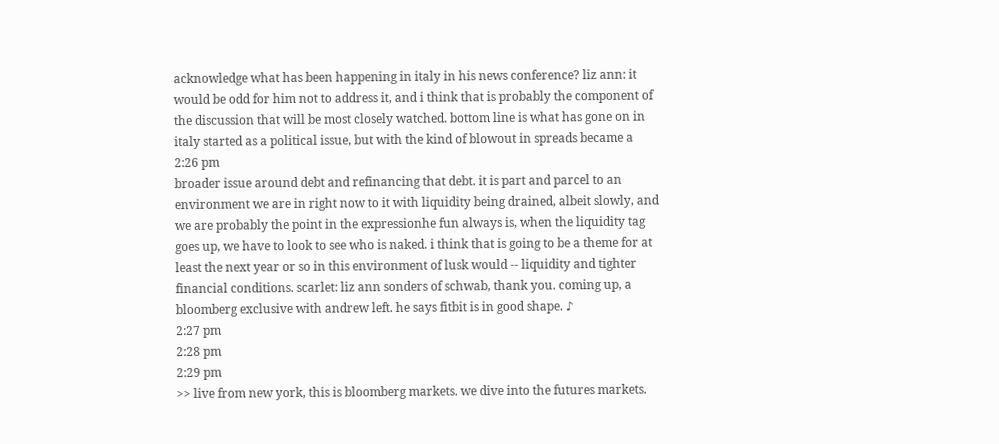acknowledge what has been happening in italy in his news conference? liz ann: it would be odd for him not to address it, and i think that is probably the component of the discussion that will be most closely watched. bottom line is what has gone on in italy started as a political issue, but with the kind of blowout in spreads became a
2:26 pm
broader issue around debt and refinancing that debt. it is part and parcel to an environment we are in right now to it with liquidity being drained, albeit slowly, and we are probably the point in the expressionhe fun always is, when the liquidity tag goes up, we have to look to see who is naked. i think that is going to be a theme for at least the next year or so in this environment of lusk would -- liquidity and tighter financial conditions. scarlet: liz ann sonders of schwab, thank you. coming up, a bloomberg exclusive with andrew left. he says fitbit is in good shape. ♪
2:27 pm
2:28 pm
2:29 pm
>> live from new york, this is bloomberg markets. we dive into the futures markets.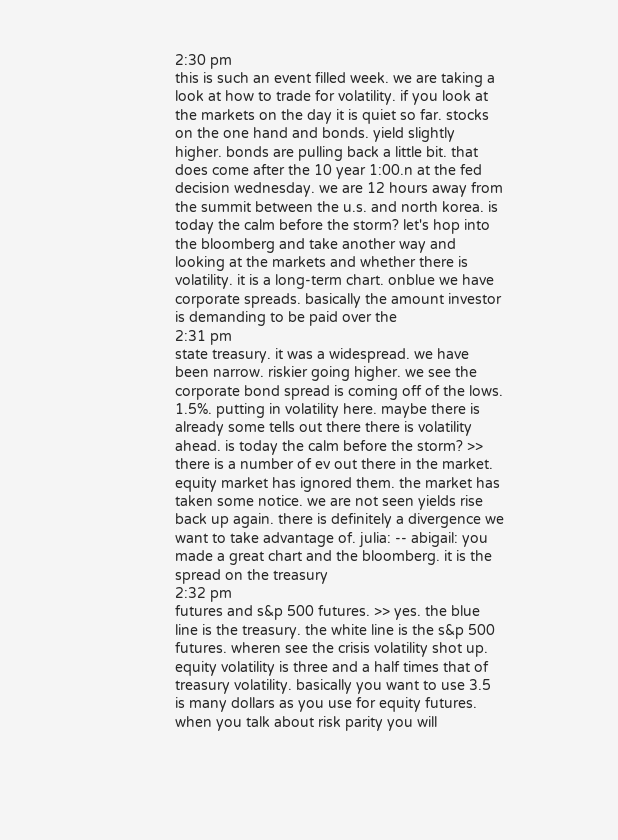2:30 pm
this is such an event filled week. we are taking a look at how to trade for volatility. if you look at the markets on the day it is quiet so far. stocks on the one hand and bonds. yield slightly higher. bonds are pulling back a little bit. that does come after the 10 year 1:00.n at the fed decision wednesday. we are 12 hours away from the summit between the u.s. and north korea. is today the calm before the storm? let's hop into the bloomberg and take another way and looking at the markets and whether there is volatility. it is a long-term chart. onblue we have corporate spreads. basically the amount investor is demanding to be paid over the
2:31 pm
state treasury. it was a widespread. we have been narrow. riskier going higher. we see the corporate bond spread is coming off of the lows. 1.5%. putting in volatility here. maybe there is already some tells out there there is volatility ahead. is today the calm before the storm? >> there is a number of ev out there in the market. equity market has ignored them. the market has taken some notice. we are not seen yields rise back up again. there is definitely a divergence we want to take advantage of. julia: -- abigail: you made a great chart and the bloomberg. it is the spread on the treasury
2:32 pm
futures and s&p 500 futures. >> yes. the blue line is the treasury. the white line is the s&p 500 futures. wheren see the crisis volatility shot up. equity volatility is three and a half times that of treasury volatility. basically you want to use 3.5 is many dollars as you use for equity futures. when you talk about risk parity you will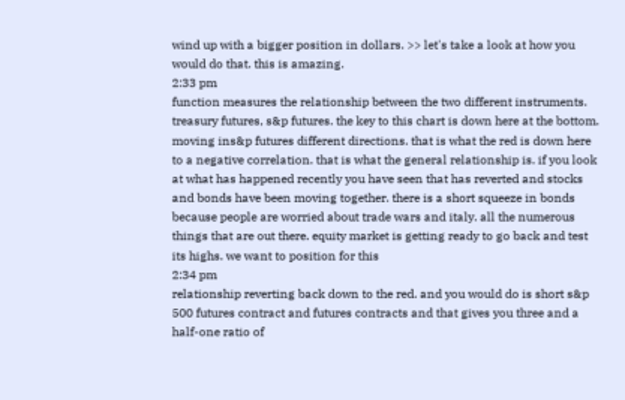wind up with a bigger position in dollars. >> let's take a look at how you would do that. this is amazing.
2:33 pm
function measures the relationship between the two different instruments. treasury futures, s&p futures. the key to this chart is down here at the bottom. moving ins&p futures different directions. that is what the red is down here to a negative correlation. that is what the general relationship is. if you look at what has happened recently you have seen that has reverted and stocks and bonds have been moving together. there is a short squeeze in bonds because people are worried about trade wars and italy. all the numerous things that are out there. equity market is getting ready to go back and test its highs. we want to position for this
2:34 pm
relationship reverting back down to the red. and you would do is short s&p 500 futures contract and futures contracts and that gives you three and a half-one ratio of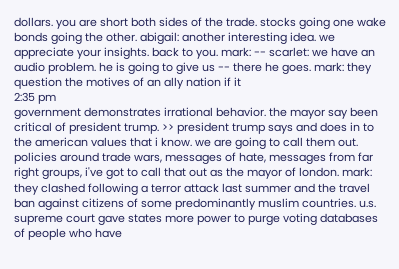dollars. you are short both sides of the trade. stocks going one wake bonds going the other. abigail: another interesting idea. we appreciate your insights. back to you. mark: -- scarlet: we have an audio problem. he is going to give us -- there he goes. mark: they question the motives of an ally nation if it
2:35 pm
government demonstrates irrational behavior. the mayor say been critical of president trump. >> president trump says and does in to the american values that i know. we are going to call them out. policies around trade wars, messages of hate, messages from far right groups, i've got to call that out as the mayor of london. mark: they clashed following a terror attack last summer and the travel ban against citizens of some predominantly muslim countries. u.s. supreme court gave states more power to purge voting databases of people who have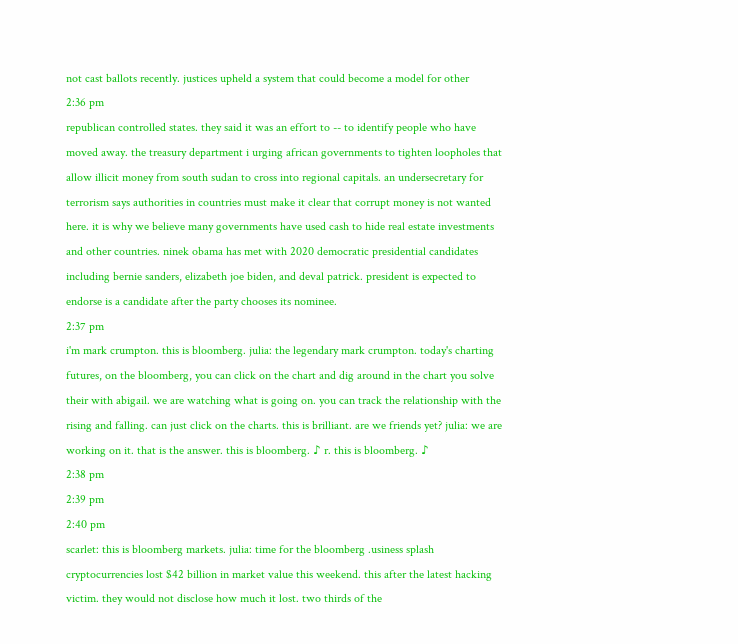not cast ballots recently. justices upheld a system that could become a model for other
2:36 pm
republican controlled states. they said it was an effort to -- to identify people who have moved away. the treasury department i urging african governments to tighten loopholes that allow illicit money from south sudan to cross into regional capitals. an undersecretary for terrorism says authorities in countries must make it clear that corrupt money is not wanted here. it is why we believe many governments have used cash to hide real estate investments and other countries. ninek obama has met with 2020 democratic presidential candidates including bernie sanders, elizabeth joe biden, and deval patrick. president is expected to endorse is a candidate after the party chooses its nominee.
2:37 pm
i'm mark crumpton. this is bloomberg. julia: the legendary mark crumpton. today's charting futures, on the bloomberg, you can click on the chart and dig around in the chart you solve their with abigail. we are watching what is going on. you can track the relationship with the rising and falling. can just click on the charts. this is brilliant. are we friends yet? julia: we are working on it. that is the answer. this is bloomberg. ♪ r. this is bloomberg. ♪
2:38 pm
2:39 pm
2:40 pm
scarlet: this is bloomberg markets. julia: time for the bloomberg .usiness splash cryptocurrencies lost $42 billion in market value this weekend. this after the latest hacking victim. they would not disclose how much it lost. two thirds of the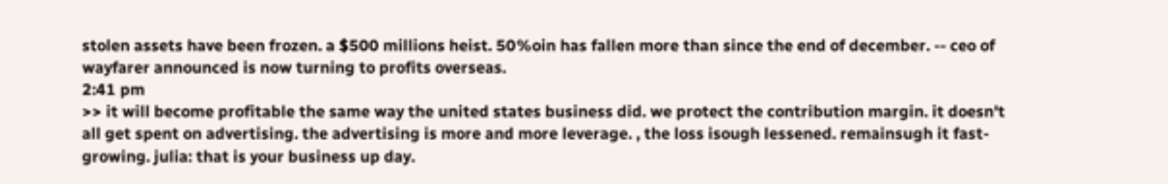stolen assets have been frozen. a $500 millions heist. 50%oin has fallen more than since the end of december. -- ceo of wayfarer announced is now turning to profits overseas.
2:41 pm
>> it will become profitable the same way the united states business did. we protect the contribution margin. it doesn't all get spent on advertising. the advertising is more and more leverage. , the loss isough lessened. remainsugh it fast-growing. julia: that is your business up day.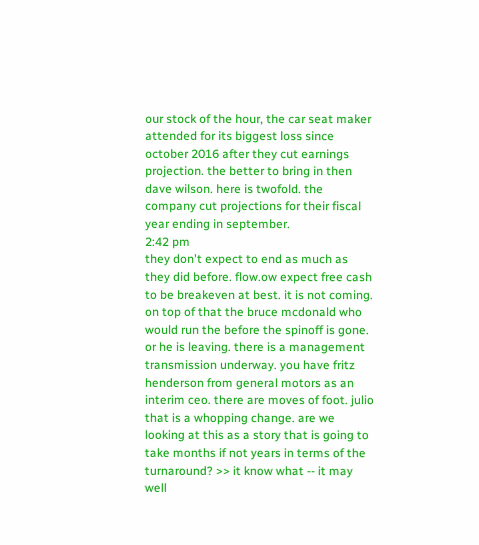our stock of the hour, the car seat maker attended for its biggest loss since october 2016 after they cut earnings projection. the better to bring in then dave wilson. here is twofold. the company cut projections for their fiscal year ending in september.
2:42 pm
they don't expect to end as much as they did before. flow.ow expect free cash to be breakeven at best. it is not coming. on top of that the bruce mcdonald who would run the before the spinoff is gone. or he is leaving. there is a management transmission underway. you have fritz henderson from general motors as an interim ceo. there are moves of foot. julio that is a whopping change. are we looking at this as a story that is going to take months if not years in terms of the turnaround? >> it know what -- it may well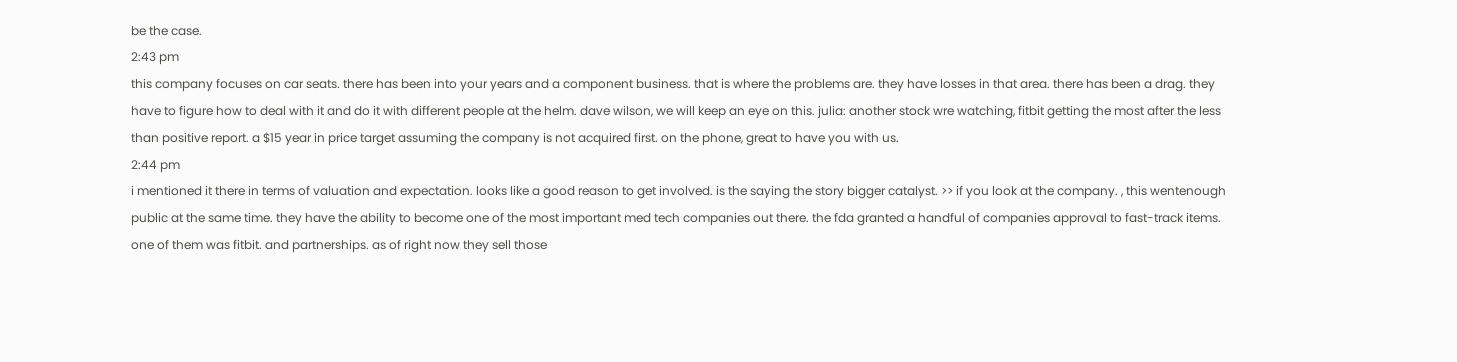be the case.
2:43 pm
this company focuses on car seats. there has been into your years and a component business. that is where the problems are. they have losses in that area. there has been a drag. they have to figure how to deal with it and do it with different people at the helm. dave wilson, we will keep an eye on this. julia: another stock wre watching, fitbit getting the most after the less than positive report. a $15 year in price target assuming the company is not acquired first. on the phone, great to have you with us.
2:44 pm
i mentioned it there in terms of valuation and expectation. looks like a good reason to get involved. is the saying the story bigger catalyst. >> if you look at the company. , this wentenough public at the same time. they have the ability to become one of the most important med tech companies out there. the fda granted a handful of companies approval to fast-track items. one of them was fitbit. and partnerships. as of right now they sell those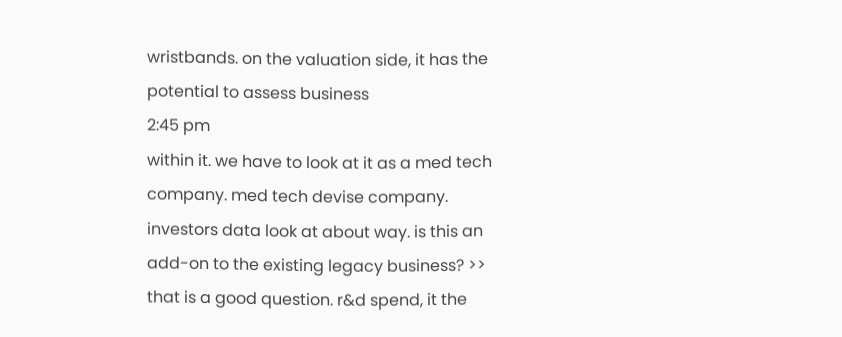wristbands. on the valuation side, it has the potential to assess business
2:45 pm
within it. we have to look at it as a med tech company. med tech devise company. investors data look at about way. is this an add-on to the existing legacy business? >> that is a good question. r&d spend, it the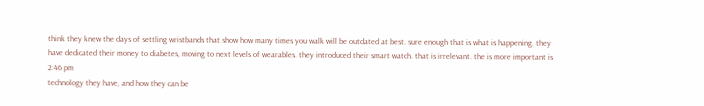think they knew the days of settling wristbands that show how many times you walk will be outdated at best. sure enough that is what is happening. they have dedicated their money to diabetes, moving to next levels of wearables. they introduced their smart watch. that is irrelevant. the is more important is
2:46 pm
technology they have, and how they can be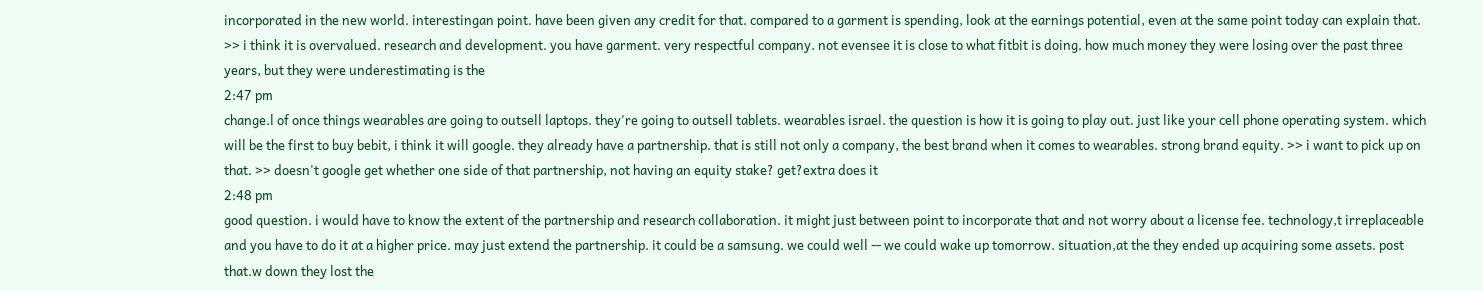incorporated in the new world. interestingan point. have been given any credit for that. compared to a garment is spending, look at the earnings potential, even at the same point today can explain that. >> i think it is overvalued. research and development. you have garment. very respectful company. not evensee it is close to what fitbit is doing. how much money they were losing over the past three years, but they were underestimating is the
2:47 pm
change.l of once things wearables are going to outsell laptops. they're going to outsell tablets. wearables israel. the question is how it is going to play out. just like your cell phone operating system. which will be the first to buy bebit, i think it will google. they already have a partnership. that is still not only a company, the best brand when it comes to wearables. strong brand equity. >> i want to pick up on that. >> doesn't google get whether one side of that partnership, not having an equity stake? get?extra does it
2:48 pm
good question. i would have to know the extent of the partnership and research collaboration. it might just between point to incorporate that and not worry about a license fee. technology,t irreplaceable and you have to do it at a higher price. may just extend the partnership. it could be a samsung. we could well -- we could wake up tomorrow. situation,at the they ended up acquiring some assets. post that.w down they lost the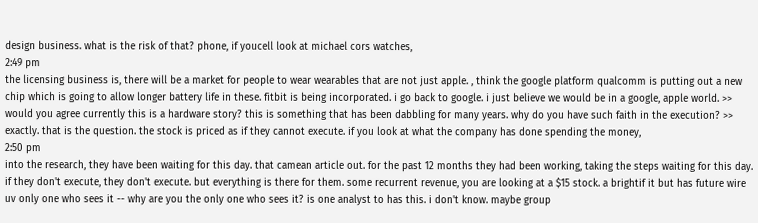design business. what is the risk of that? phone, if youcell look at michael cors watches,
2:49 pm
the licensing business is, there will be a market for people to wear wearables that are not just apple. , think the google platform qualcomm is putting out a new chip which is going to allow longer battery life in these. fitbit is being incorporated. i go back to google. i just believe we would be in a google, apple world. >> would you agree currently this is a hardware story? this is something that has been dabbling for many years. why do you have such faith in the execution? >> exactly. that is the question. the stock is priced as if they cannot execute. if you look at what the company has done spending the money,
2:50 pm
into the research, they have been waiting for this day. that camean article out. for the past 12 months they had been working, taking the steps waiting for this day. if they don't execute, they don't execute. but everything is there for them. some recurrent revenue, you are looking at a $15 stock. a brightif it but has future wire uv only one who sees it -- why are you the only one who sees it? is one analyst to has this. i don't know. maybe group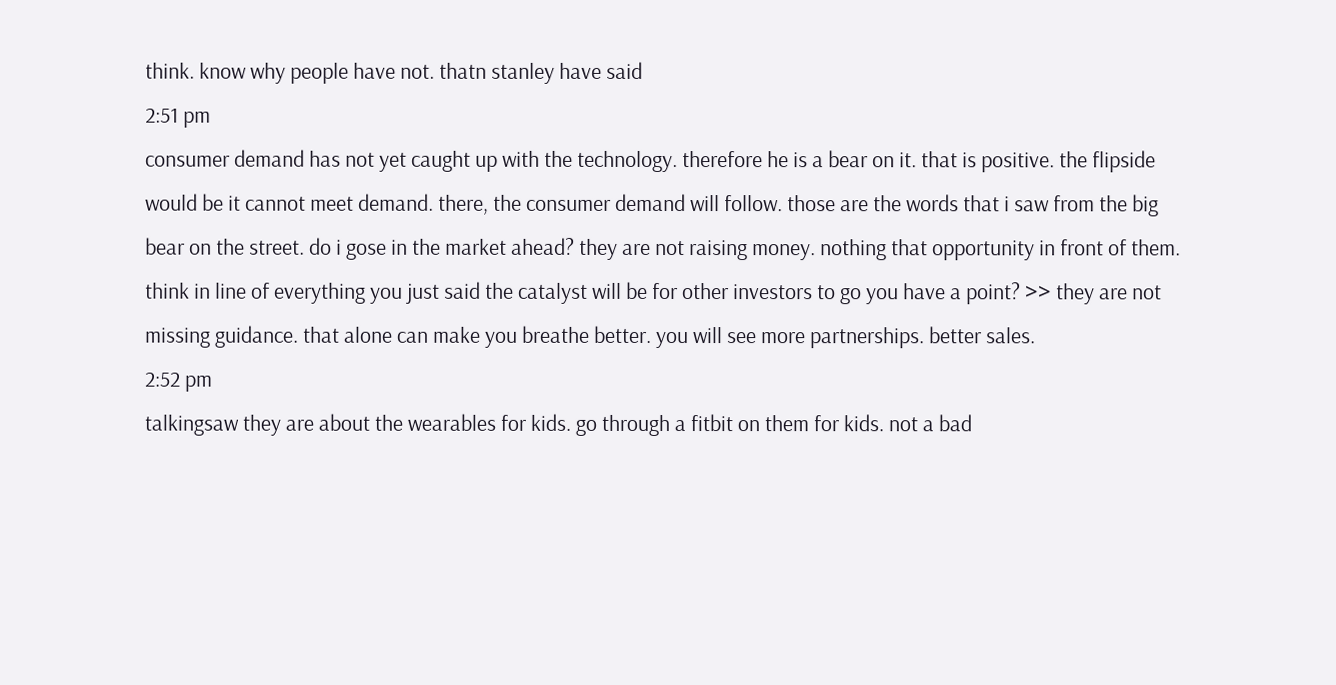think. know why people have not. thatn stanley have said
2:51 pm
consumer demand has not yet caught up with the technology. therefore he is a bear on it. that is positive. the flipside would be it cannot meet demand. there, the consumer demand will follow. those are the words that i saw from the big bear on the street. do i gose in the market ahead? they are not raising money. nothing that opportunity in front of them. think in line of everything you just said the catalyst will be for other investors to go you have a point? >> they are not missing guidance. that alone can make you breathe better. you will see more partnerships. better sales.
2:52 pm
talkingsaw they are about the wearables for kids. go through a fitbit on them for kids. not a bad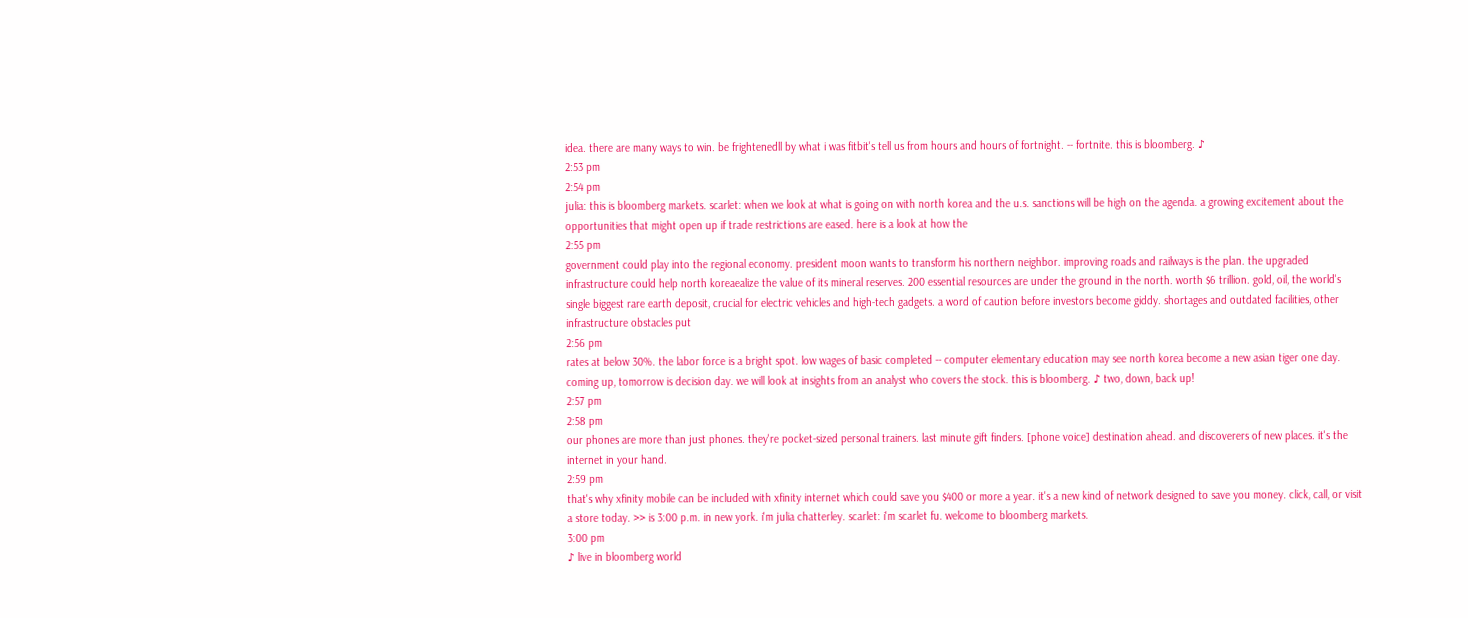idea. there are many ways to win. be frightenedll by what i was fitbit's tell us from hours and hours of fortnight. -- fortnite. this is bloomberg. ♪
2:53 pm
2:54 pm
julia: this is bloomberg markets. scarlet: when we look at what is going on with north korea and the u.s. sanctions will be high on the agenda. a growing excitement about the opportunities that might open up if trade restrictions are eased. here is a look at how the
2:55 pm
government could play into the regional economy. president moon wants to transform his northern neighbor. improving roads and railways is the plan. the upgraded infrastructure could help north koreaealize the value of its mineral reserves. 200 essential resources are under the ground in the north. worth $6 trillion. gold, oil, the world's single biggest rare earth deposit, crucial for electric vehicles and high-tech gadgets. a word of caution before investors become giddy. shortages and outdated facilities, other infrastructure obstacles put
2:56 pm
rates at below 30%. the labor force is a bright spot. low wages of basic completed -- computer elementary education may see north korea become a new asian tiger one day. coming up, tomorrow is decision day. we will look at insights from an analyst who covers the stock. this is bloomberg. ♪ two, down, back up!
2:57 pm
2:58 pm
our phones are more than just phones. they're pocket-sized personal trainers. last minute gift finders. [phone voice] destination ahead. and discoverers of new places. it's the internet in your hand.
2:59 pm
that's why xfinity mobile can be included with xfinity internet which could save you $400 or more a year. it's a new kind of network designed to save you money. click, call, or visit a store today. >> is 3:00 p.m. in new york. i'm julia chatterley. scarlet: i'm scarlet fu. welcome to bloomberg markets.
3:00 pm
♪ live in bloomberg world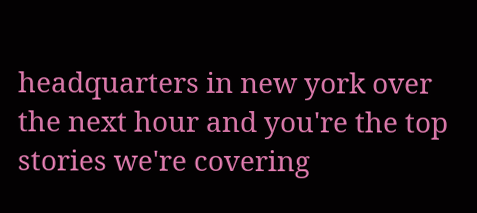headquarters in new york over the next hour and you're the top stories we're covering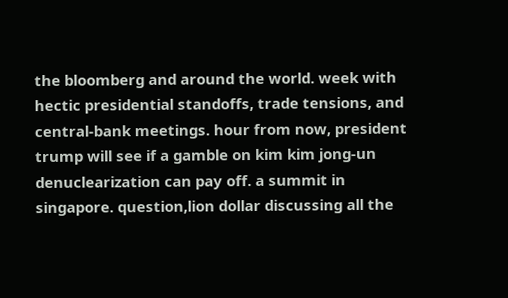the bloomberg and around the world. week with hectic presidential standoffs, trade tensions, and central-bank meetings. hour from now, president trump will see if a gamble on kim kim jong-un denuclearization can pay off. a summit in singapore. question,lion dollar discussing all the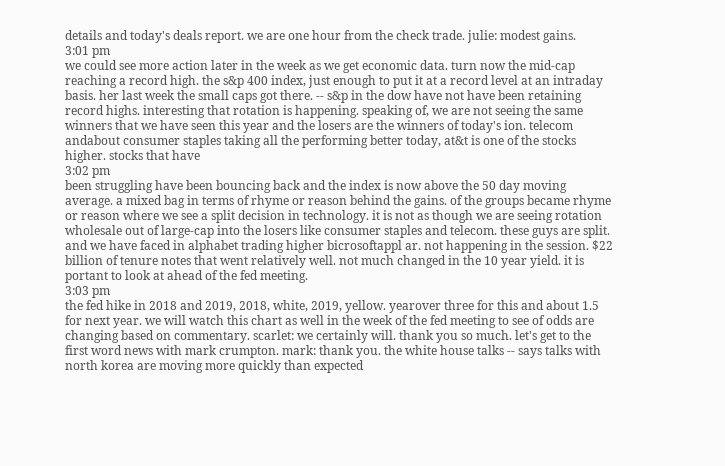details and today's deals report. we are one hour from the check trade. julie: modest gains.
3:01 pm
we could see more action later in the week as we get economic data. turn now the mid-cap reaching a record high. the s&p 400 index, just enough to put it at a record level at an intraday basis. her last week the small caps got there. -- s&p in the dow have not have been retaining record highs. interesting that rotation is happening. speaking of, we are not seeing the same winners that we have seen this year and the losers are the winners of today's ion. telecom andabout consumer staples taking all the performing better today, at&t is one of the stocks higher. stocks that have
3:02 pm
been struggling have been bouncing back and the index is now above the 50 day moving average. a mixed bag in terms of rhyme or reason behind the gains. of the groups became rhyme or reason where we see a split decision in technology. it is not as though we are seeing rotation wholesale out of large-cap into the losers like consumer staples and telecom. these guys are split. and we have faced in alphabet trading higher bicrosoftappl ar. not happening in the session. $22 billion of tenure notes that went relatively well. not much changed in the 10 year yield. it is portant to look at ahead of the fed meeting.
3:03 pm
the fed hike in 2018 and 2019, 2018, white, 2019, yellow. yearover three for this and about 1.5 for next year. we will watch this chart as well in the week of the fed meeting to see of odds are changing based on commentary. scarlet: we certainly will. thank you so much. let's get to the first word news with mark crumpton. mark: thank you. the white house talks -- says talks with north korea are moving more quickly than expected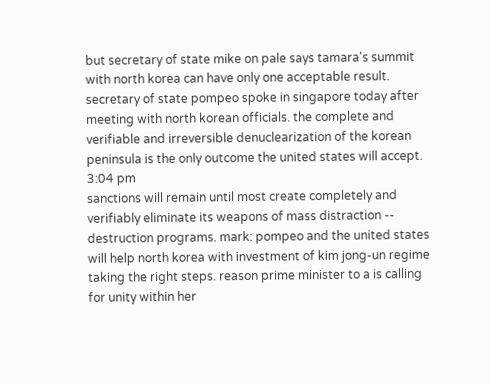but secretary of state mike on pale says tamara's summit with north korea can have only one acceptable result. secretary of state pompeo spoke in singapore today after meeting with north korean officials. the complete and verifiable and irreversible denuclearization of the korean peninsula is the only outcome the united states will accept.
3:04 pm
sanctions will remain until most create completely and verifiably eliminate its weapons of mass distraction -- destruction programs. mark: pompeo and the united states will help north korea with investment of kim jong-un regime taking the right steps. reason prime minister to a is calling for unity within her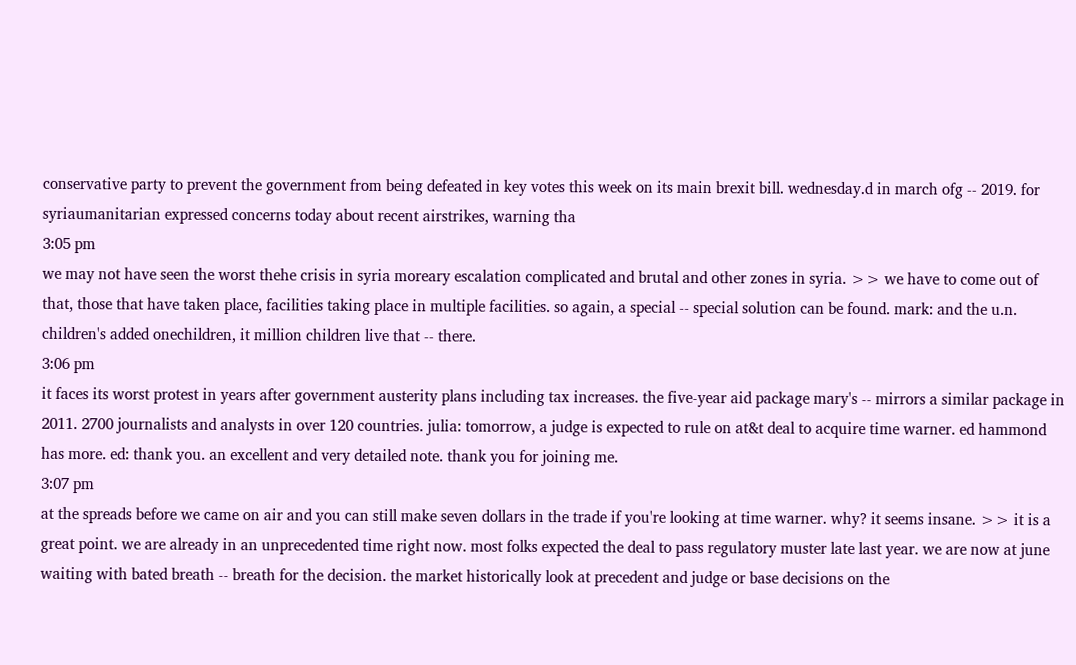conservative party to prevent the government from being defeated in key votes this week on its main brexit bill. wednesday.d in march ofg -- 2019. for syriaumanitarian expressed concerns today about recent airstrikes, warning tha
3:05 pm
we may not have seen the worst thehe crisis in syria moreary escalation complicated and brutal and other zones in syria. >> we have to come out of that, those that have taken place, facilities taking place in multiple facilities. so again, a special -- special solution can be found. mark: and the u.n. children's added onechildren, it million children live that -- there.
3:06 pm
it faces its worst protest in years after government austerity plans including tax increases. the five-year aid package mary's -- mirrors a similar package in 2011. 2700 journalists and analysts in over 120 countries. julia: tomorrow, a judge is expected to rule on at&t deal to acquire time warner. ed hammond has more. ed: thank you. an excellent and very detailed note. thank you for joining me.
3:07 pm
at the spreads before we came on air and you can still make seven dollars in the trade if you're looking at time warner. why? it seems insane. >> it is a great point. we are already in an unprecedented time right now. most folks expected the deal to pass regulatory muster late last year. we are now at june waiting with bated breath -- breath for the decision. the market historically look at precedent and judge or base decisions on the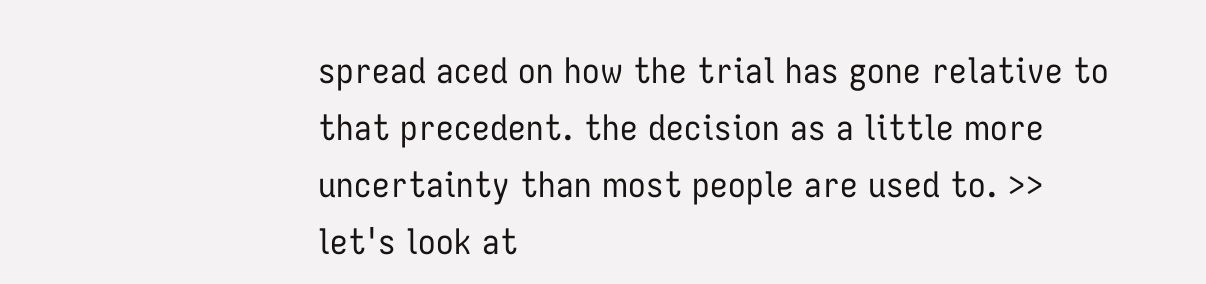spread aced on how the trial has gone relative to that precedent. the decision as a little more uncertainty than most people are used to. >> let's look at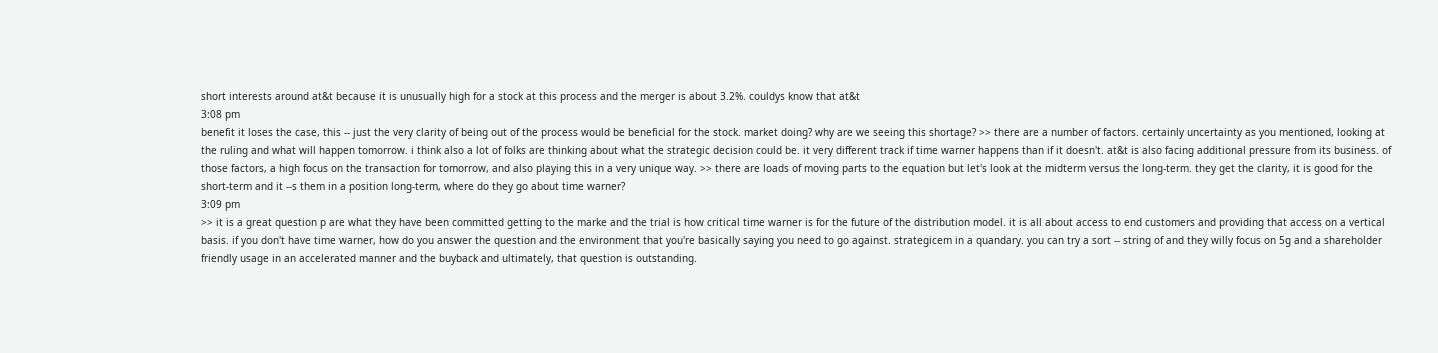short interests around at&t because it is unusually high for a stock at this process and the merger is about 3.2%. couldys know that at&t
3:08 pm
benefit it loses the case, this -- just the very clarity of being out of the process would be beneficial for the stock. market doing? why are we seeing this shortage? >> there are a number of factors. certainly uncertainty as you mentioned, looking at the ruling and what will happen tomorrow. i think also a lot of folks are thinking about what the strategic decision could be. it very different track if time warner happens than if it doesn't. at&t is also facing additional pressure from its business. of those factors, a high focus on the transaction for tomorrow, and also playing this in a very unique way. >> there are loads of moving parts to the equation but let's look at the midterm versus the long-term. they get the clarity, it is good for the short-term and it --s them in a position long-term, where do they go about time warner?
3:09 pm
>> it is a great question p are what they have been committed getting to the marke and the trial is how critical time warner is for the future of the distribution model. it is all about access to end customers and providing that access on a vertical basis. if you don't have time warner, how do you answer the question and the environment that you're basically saying you need to go against. strategicem in a quandary. you can try a sort -- string of and they willy focus on 5g and a shareholder friendly usage in an accelerated manner and the buyback and ultimately, that question is outstanding.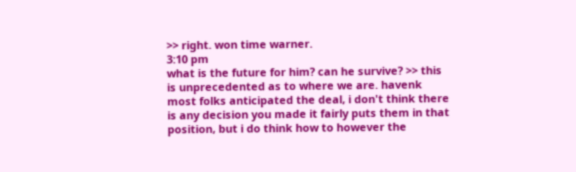>> right. won time warner.
3:10 pm
what is the future for him? can he survive? >> this is unprecedented as to where we are. havenk most folks anticipated the deal, i don't think there is any decision you made it fairly puts them in that position, but i do think how to however the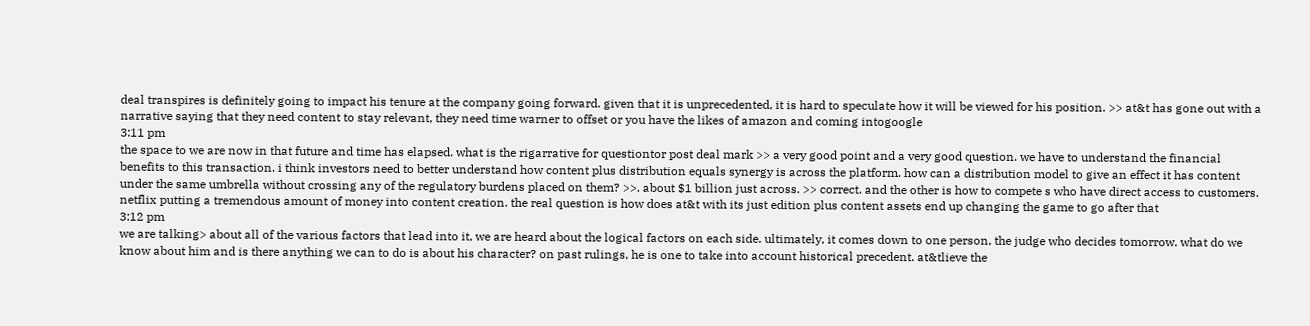deal transpires is definitely going to impact his tenure at the company going forward. given that it is unprecedented, it is hard to speculate how it will be viewed for his position. >> at&t has gone out with a narrative saying that they need content to stay relevant, they need time warner to offset or you have the likes of amazon and coming intogoogle
3:11 pm
the space to we are now in that future and time has elapsed. what is the rigarrative for questiontor post deal mark >> a very good point and a very good question. we have to understand the financial benefits to this transaction. i think investors need to better understand how content plus distribution equals synergy is across the platform. how can a distribution model to give an effect it has content under the same umbrella without crossing any of the regulatory burdens placed on them? >>. about $1 billion just across. >> correct. and the other is how to compete s who have direct access to customers. netflix putting a tremendous amount of money into content creation. the real question is how does at&t with its just edition plus content assets end up changing the game to go after that
3:12 pm
we are talking> about all of the various factors that lead into it, we are heard about the logical factors on each side. ultimately, it comes down to one person, the judge who decides tomorrow. what do we know about him and is there anything we can to do is about his character? on past rulings, he is one to take into account historical precedent. at&tlieve the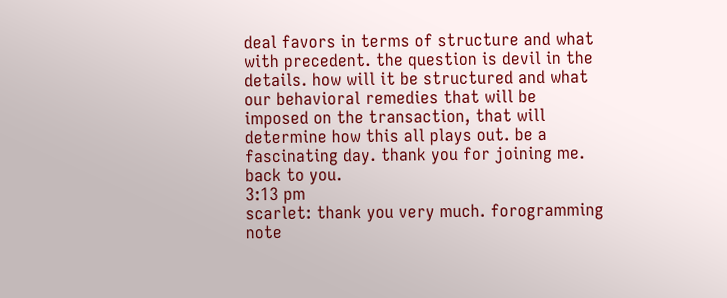deal favors in terms of structure and what with precedent. the question is devil in the details. how will it be structured and what our behavioral remedies that will be imposed on the transaction, that will determine how this all plays out. be a fascinating day. thank you for joining me. back to you.
3:13 pm
scarlet: thank you very much. forogramming note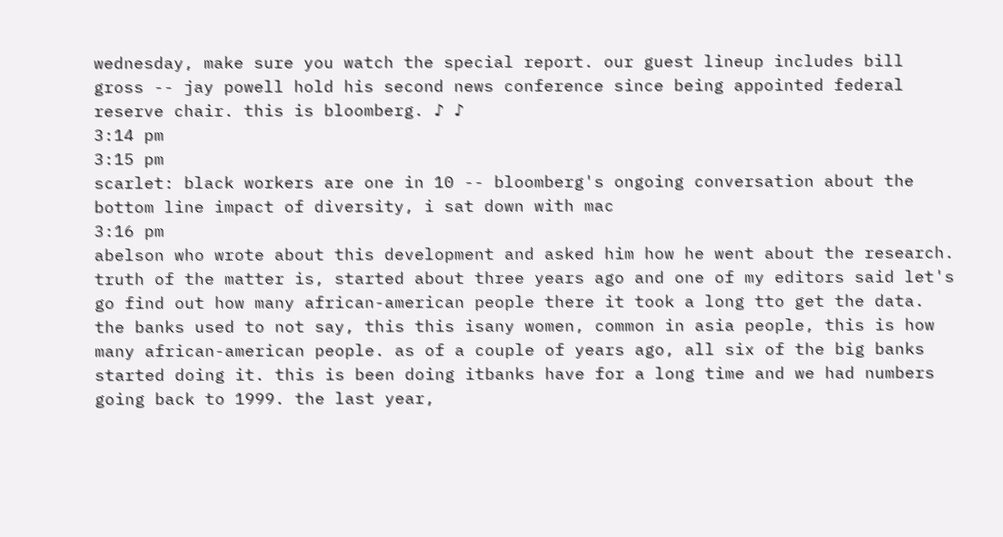wednesday, make sure you watch the special report. our guest lineup includes bill gross -- jay powell hold his second news conference since being appointed federal reserve chair. this is bloomberg. ♪ ♪
3:14 pm
3:15 pm
scarlet: black workers are one in 10 -- bloomberg's ongoing conversation about the bottom line impact of diversity, i sat down with mac
3:16 pm
abelson who wrote about this development and asked him how he went about the research. truth of the matter is, started about three years ago and one of my editors said let's go find out how many african-american people there it took a long tto get the data. the banks used to not say, this this isany women, common in asia people, this is how many african-american people. as of a couple of years ago, all six of the big banks started doing it. this is been doing itbanks have for a long time and we had numbers going back to 1999. the last year,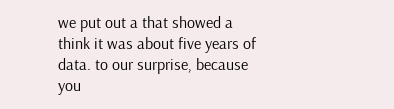we put out a that showed a think it was about five years of data. to our surprise, because you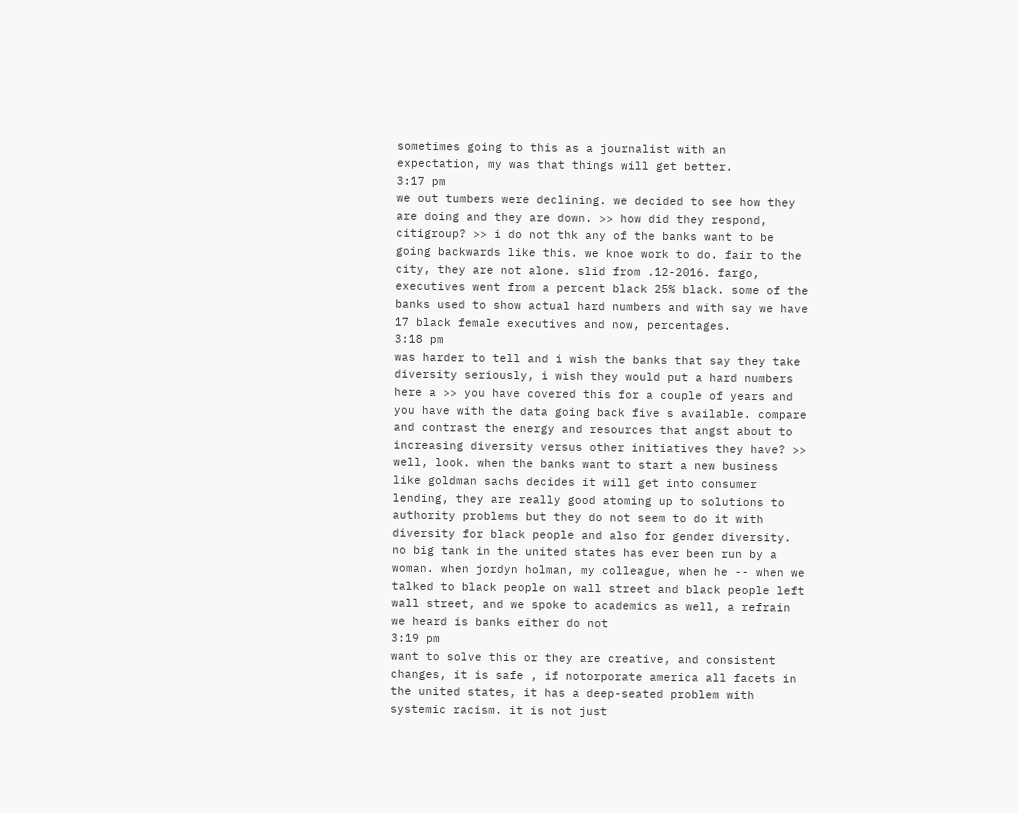sometimes going to this as a journalist with an expectation, my was that things will get better.
3:17 pm
we out tumbers were declining. we decided to see how they are doing and they are down. >> how did they respond, citigroup? >> i do not thk any of the banks want to be going backwards like this. we knoe work to do. fair to the city, they are not alone. slid from .12-2016. fargo, executives went from a percent black 25% black. some of the banks used to show actual hard numbers and with say we have 17 black female executives and now, percentages.
3:18 pm
was harder to tell and i wish the banks that say they take diversity seriously, i wish they would put a hard numbers here a >> you have covered this for a couple of years and you have with the data going back five s available. compare and contrast the energy and resources that angst about to increasing diversity versus other initiatives they have? >> well, look. when the banks want to start a new business like goldman sachs decides it will get into consumer lending, they are really good atoming up to solutions to authority problems but they do not seem to do it with diversity for black people and also for gender diversity. no big tank in the united states has ever been run by a woman. when jordyn holman, my colleague, when he -- when we talked to black people on wall street and black people left wall street, and we spoke to academics as well, a refrain we heard is banks either do not
3:19 pm
want to solve this or they are creative, and consistent changes, it is safe , if notorporate america all facets in the united states, it has a deep-seated problem with systemic racism. it is not just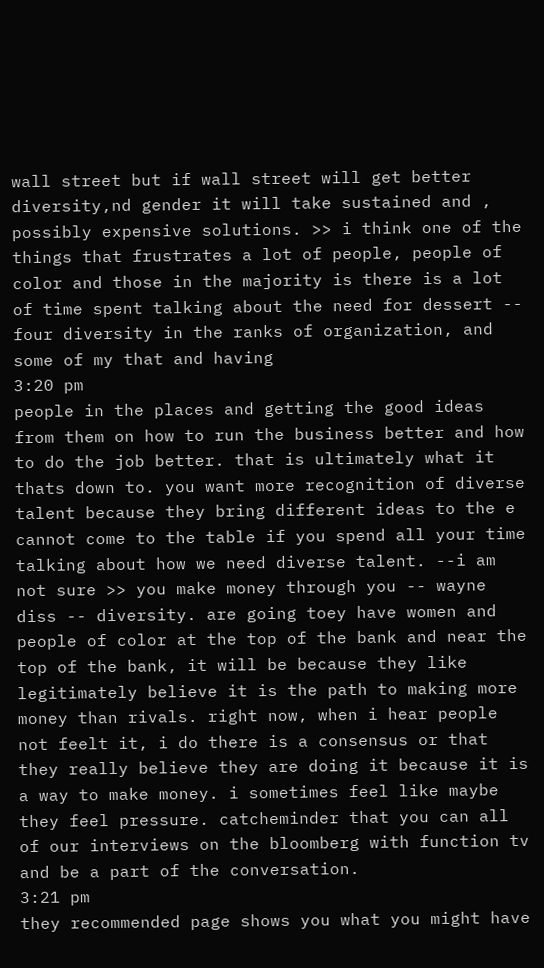wall street but if wall street will get better diversity,nd gender it will take sustained and , possibly expensive solutions. >> i think one of the things that frustrates a lot of people, people of color and those in the majority is there is a lot of time spent talking about the need for dessert -- four diversity in the ranks of organization, and some of my that and having
3:20 pm
people in the places and getting the good ideas from them on how to run the business better and how to do the job better. that is ultimately what it thats down to. you want more recognition of diverse talent because they bring different ideas to the e cannot come to the table if you spend all your time talking about how we need diverse talent. --i am not sure >> you make money through you -- wayne diss -- diversity. are going toey have women and people of color at the top of the bank and near the top of the bank, it will be because they like legitimately believe it is the path to making more money than rivals. right now, when i hear people not feelt it, i do there is a consensus or that they really believe they are doing it because it is a way to make money. i sometimes feel like maybe they feel pressure. catcheminder that you can all of our interviews on the bloomberg with function tv and be a part of the conversation.
3:21 pm
they recommended page shows you what you might have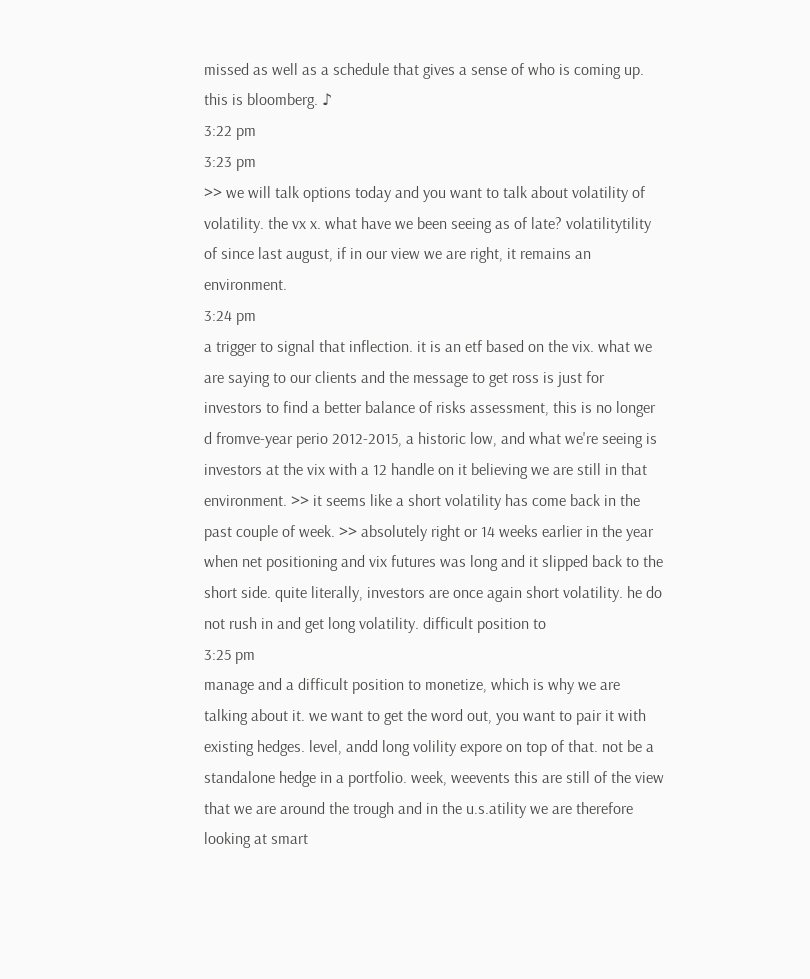missed as well as a schedule that gives a sense of who is coming up. this is bloomberg. ♪
3:22 pm
3:23 pm
>> we will talk options today and you want to talk about volatility of volatility. the vx x. what have we been seeing as of late? volatilitytility of since last august, if in our view we are right, it remains an environment.
3:24 pm
a trigger to signal that inflection. it is an etf based on the vix. what we are saying to our clients and the message to get ross is just for investors to find a better balance of risks assessment, this is no longer d fromve-year perio 2012-2015, a historic low, and what we're seeing is investors at the vix with a 12 handle on it believing we are still in that environment. >> it seems like a short volatility has come back in the past couple of week. >> absolutely right or 14 weeks earlier in the year when net positioning and vix futures was long and it slipped back to the short side. quite literally, investors are once again short volatility. he do not rush in and get long volatility. difficult position to
3:25 pm
manage and a difficult position to monetize, which is why we are talking about it. we want to get the word out, you want to pair it with existing hedges. level, andd long volility expore on top of that. not be a standalone hedge in a portfolio. week, weevents this are still of the view that we are around the trough and in the u.s.atility we are therefore looking at smart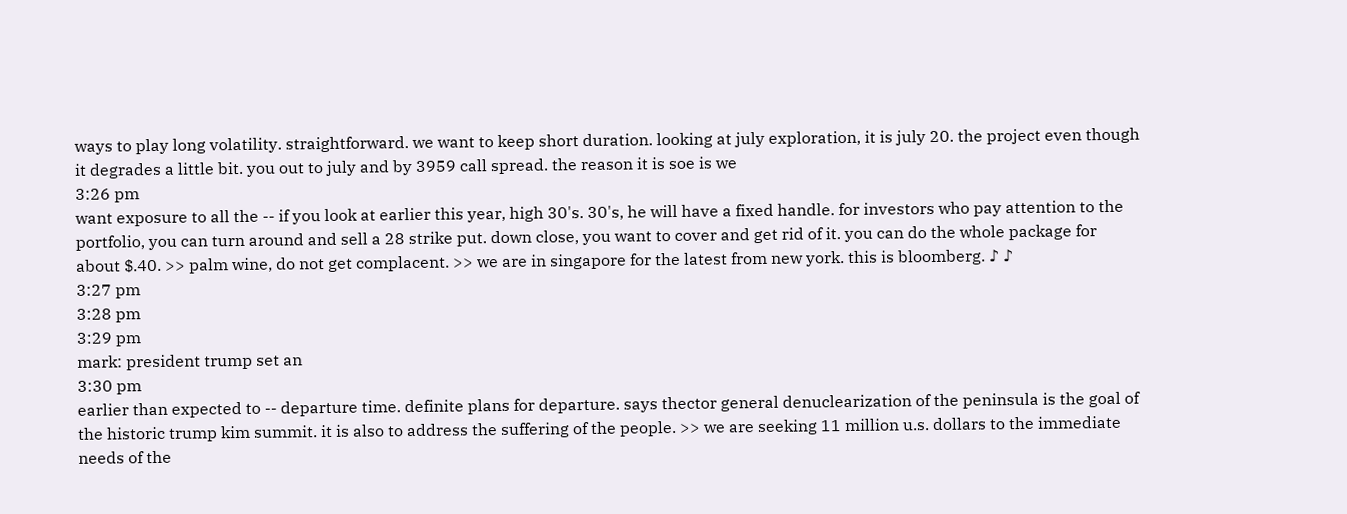ways to play long volatility. straightforward. we want to keep short duration. looking at july exploration, it is july 20. the project even though it degrades a little bit. you out to july and by 3959 call spread. the reason it is soe is we
3:26 pm
want exposure to all the -- if you look at earlier this year, high 30's. 30's, he will have a fixed handle. for investors who pay attention to the portfolio, you can turn around and sell a 28 strike put. down close, you want to cover and get rid of it. you can do the whole package for about $.40. >> palm wine, do not get complacent. >> we are in singapore for the latest from new york. this is bloomberg. ♪ ♪
3:27 pm
3:28 pm
3:29 pm
mark: president trump set an
3:30 pm
earlier than expected to -- departure time. definite plans for departure. says thector general denuclearization of the peninsula is the goal of the historic trump kim summit. it is also to address the suffering of the people. >> we are seeking 11 million u.s. dollars to the immediate needs of the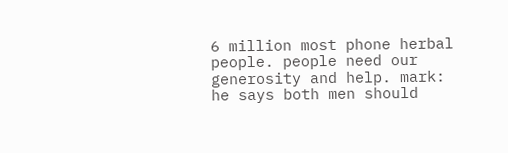6 million most phone herbal people. people need our generosity and help. mark: he says both men should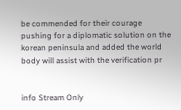be commended for their courage pushing for a diplomatic solution on the korean peninsula and added the world body will assist with the verification pr


info Stream Only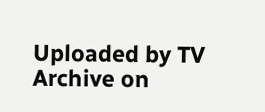Uploaded by TV Archive on